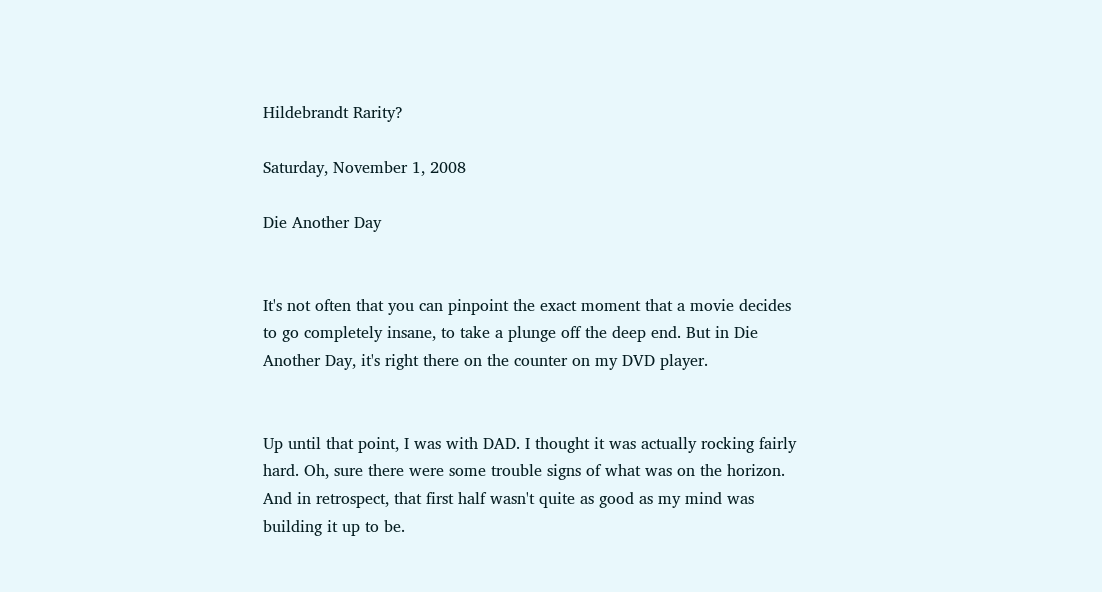Hildebrandt Rarity?

Saturday, November 1, 2008

Die Another Day


It's not often that you can pinpoint the exact moment that a movie decides to go completely insane, to take a plunge off the deep end. But in Die Another Day, it's right there on the counter on my DVD player.


Up until that point, I was with DAD. I thought it was actually rocking fairly hard. Oh, sure there were some trouble signs of what was on the horizon. And in retrospect, that first half wasn't quite as good as my mind was building it up to be.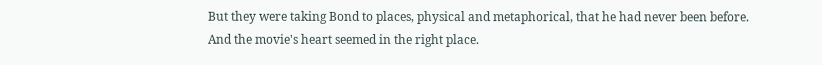But they were taking Bond to places, physical and metaphorical, that he had never been before. And the movie's heart seemed in the right place.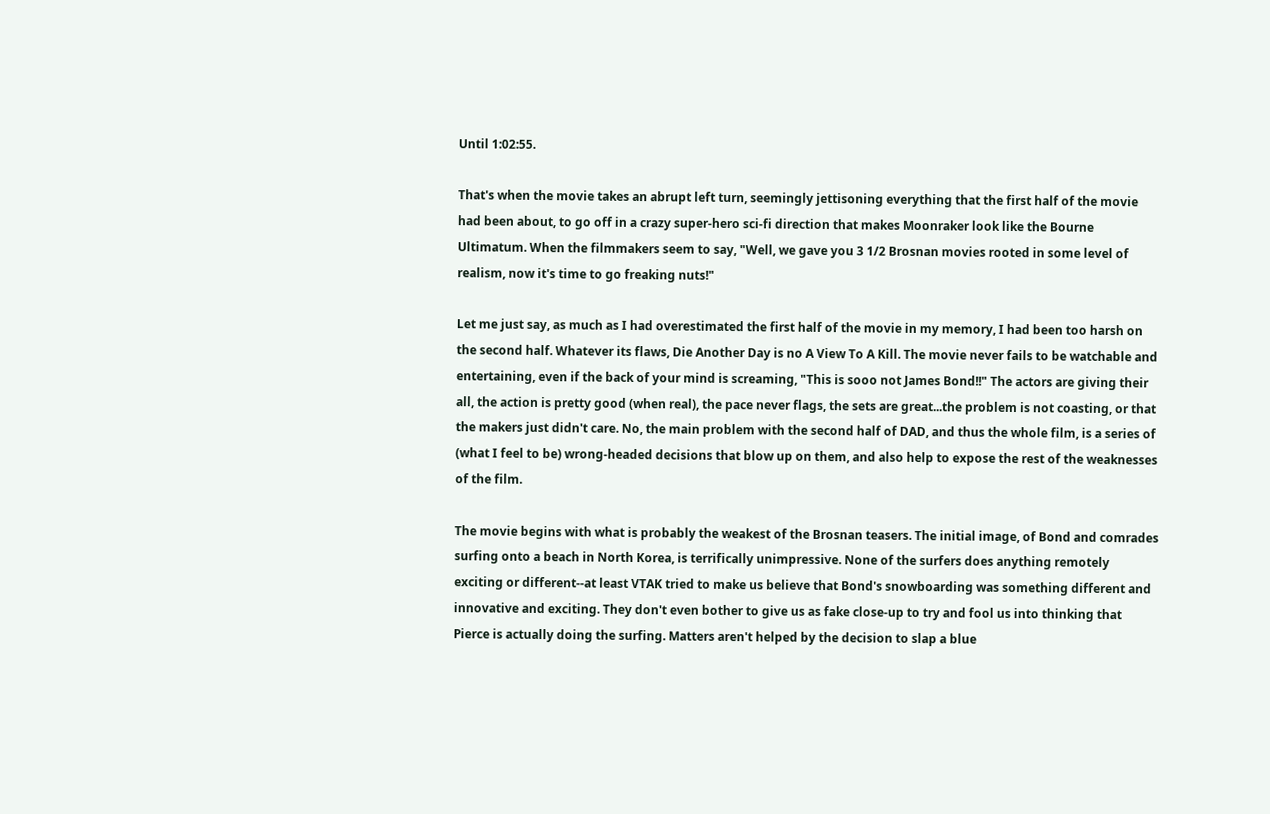Until 1:02:55.

That's when the movie takes an abrupt left turn, seemingly jettisoning everything that the first half of the movie had been about, to go off in a crazy super-hero sci-fi direction that makes Moonraker look like the Bourne Ultimatum. When the filmmakers seem to say, "Well, we gave you 3 1/2 Brosnan movies rooted in some level of realism, now it's time to go freaking nuts!"

Let me just say, as much as I had overestimated the first half of the movie in my memory, I had been too harsh on the second half. Whatever its flaws, Die Another Day is no A View To A Kill. The movie never fails to be watchable and entertaining, even if the back of your mind is screaming, "This is sooo not James Bond!!" The actors are giving their all, the action is pretty good (when real), the pace never flags, the sets are great...the problem is not coasting, or that the makers just didn't care. No, the main problem with the second half of DAD, and thus the whole film, is a series of (what I feel to be) wrong-headed decisions that blow up on them, and also help to expose the rest of the weaknesses of the film.

The movie begins with what is probably the weakest of the Brosnan teasers. The initial image, of Bond and comrades surfing onto a beach in North Korea, is terrifically unimpressive. None of the surfers does anything remotely exciting or different--at least VTAK tried to make us believe that Bond's snowboarding was something different and innovative and exciting. They don't even bother to give us as fake close-up to try and fool us into thinking that Pierce is actually doing the surfing. Matters aren't helped by the decision to slap a blue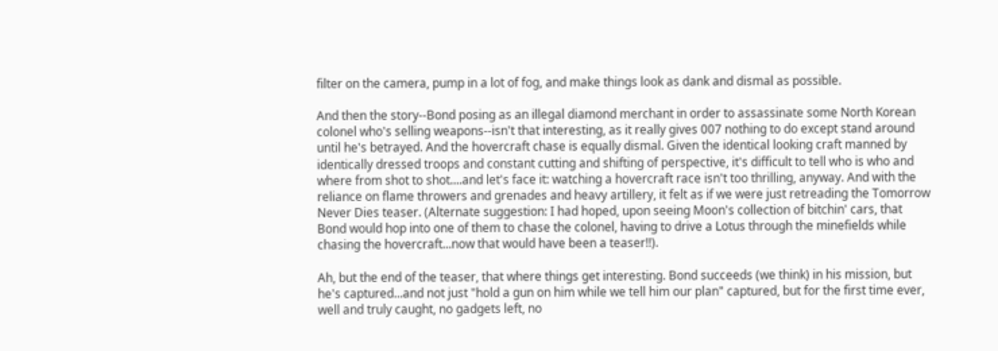filter on the camera, pump in a lot of fog, and make things look as dank and dismal as possible.

And then the story--Bond posing as an illegal diamond merchant in order to assassinate some North Korean colonel who's selling weapons--isn't that interesting, as it really gives 007 nothing to do except stand around until he's betrayed. And the hovercraft chase is equally dismal. Given the identical looking craft manned by identically dressed troops and constant cutting and shifting of perspective, it's difficult to tell who is who and where from shot to shot....and let's face it: watching a hovercraft race isn't too thrilling, anyway. And with the reliance on flame throwers and grenades and heavy artillery, it felt as if we were just retreading the Tomorrow Never Dies teaser. (Alternate suggestion: I had hoped, upon seeing Moon's collection of bitchin' cars, that Bond would hop into one of them to chase the colonel, having to drive a Lotus through the minefields while chasing the hovercraft...now that would have been a teaser!!).

Ah, but the end of the teaser, that where things get interesting. Bond succeeds (we think) in his mission, but he's captured...and not just "hold a gun on him while we tell him our plan" captured, but for the first time ever, well and truly caught, no gadgets left, no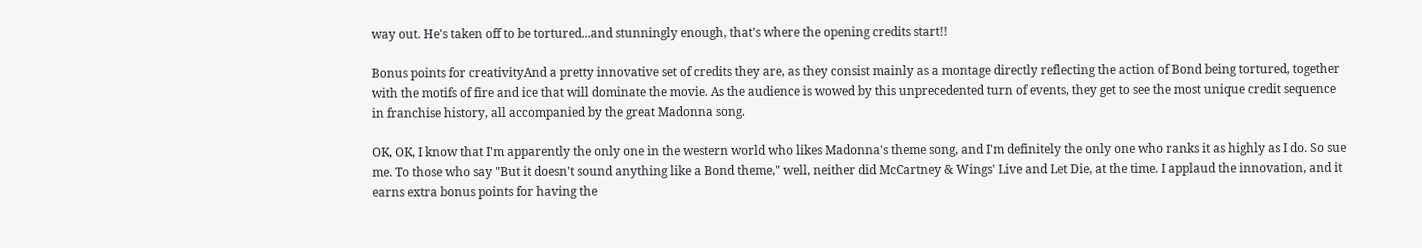way out. He's taken off to be tortured...and stunningly enough, that's where the opening credits start!!

Bonus points for creativityAnd a pretty innovative set of credits they are, as they consist mainly as a montage directly reflecting the action of Bond being tortured, together with the motifs of fire and ice that will dominate the movie. As the audience is wowed by this unprecedented turn of events, they get to see the most unique credit sequence in franchise history, all accompanied by the great Madonna song.

OK, OK, I know that I'm apparently the only one in the western world who likes Madonna's theme song, and I'm definitely the only one who ranks it as highly as I do. So sue me. To those who say "But it doesn't sound anything like a Bond theme," well, neither did McCartney & Wings' Live and Let Die, at the time. I applaud the innovation, and it earns extra bonus points for having the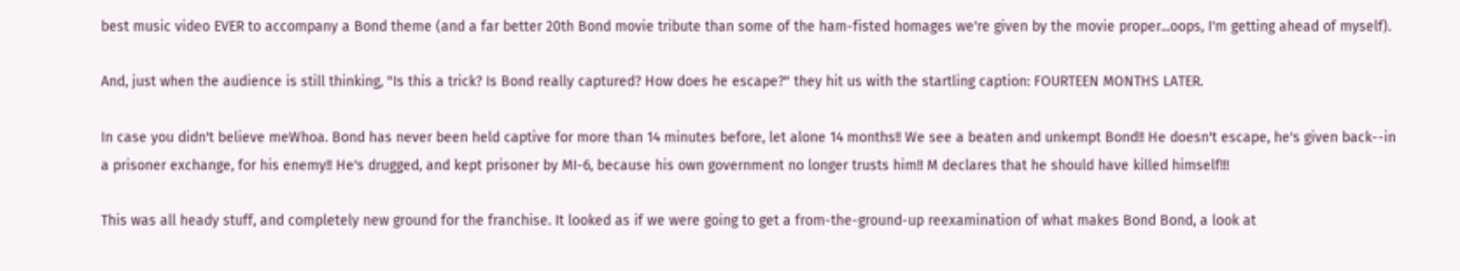best music video EVER to accompany a Bond theme (and a far better 20th Bond movie tribute than some of the ham-fisted homages we're given by the movie proper...oops, I'm getting ahead of myself).

And, just when the audience is still thinking, "Is this a trick? Is Bond really captured? How does he escape?" they hit us with the startling caption: FOURTEEN MONTHS LATER.

In case you didn't believe meWhoa. Bond has never been held captive for more than 14 minutes before, let alone 14 months!! We see a beaten and unkempt Bond!! He doesn't escape, he's given back--in a prisoner exchange, for his enemy!! He's drugged, and kept prisoner by MI-6, because his own government no longer trusts him!! M declares that he should have killed himself!!!

This was all heady stuff, and completely new ground for the franchise. It looked as if we were going to get a from-the-ground-up reexamination of what makes Bond Bond, a look at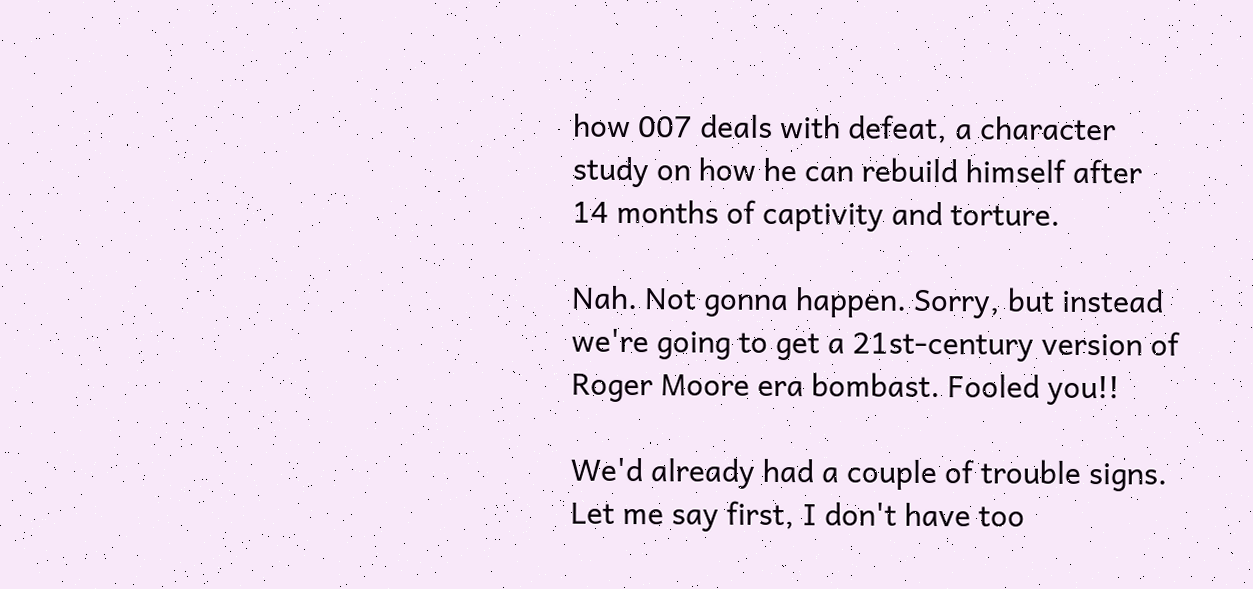how 007 deals with defeat, a character study on how he can rebuild himself after 14 months of captivity and torture.

Nah. Not gonna happen. Sorry, but instead we're going to get a 21st-century version of Roger Moore era bombast. Fooled you!!

We'd already had a couple of trouble signs. Let me say first, I don't have too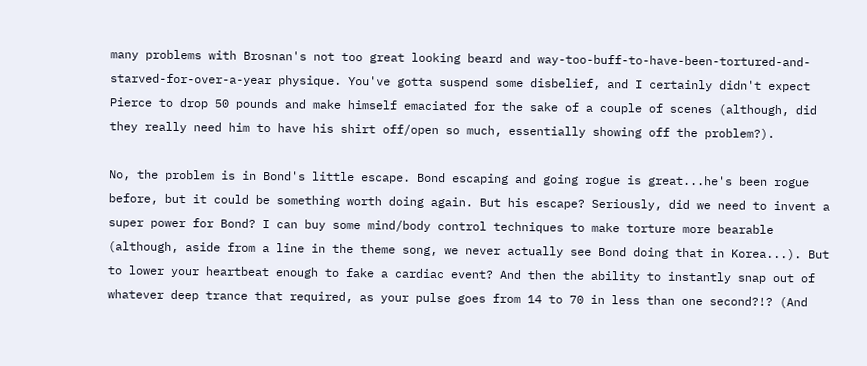many problems with Brosnan's not too great looking beard and way-too-buff-to-have-been-tortured-and-starved-for-over-a-year physique. You've gotta suspend some disbelief, and I certainly didn't expect Pierce to drop 50 pounds and make himself emaciated for the sake of a couple of scenes (although, did they really need him to have his shirt off/open so much, essentially showing off the problem?).

No, the problem is in Bond's little escape. Bond escaping and going rogue is great...he's been rogue before, but it could be something worth doing again. But his escape? Seriously, did we need to invent a super power for Bond? I can buy some mind/body control techniques to make torture more bearable (although, aside from a line in the theme song, we never actually see Bond doing that in Korea...). But to lower your heartbeat enough to fake a cardiac event? And then the ability to instantly snap out of whatever deep trance that required, as your pulse goes from 14 to 70 in less than one second?!? (And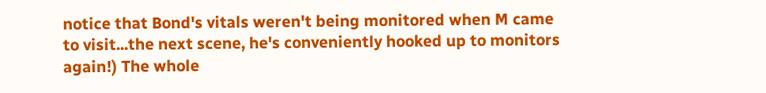notice that Bond's vitals weren't being monitored when M came to visit...the next scene, he's conveniently hooked up to monitors again!) The whole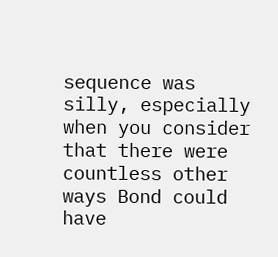sequence was silly, especially when you consider that there were countless other ways Bond could have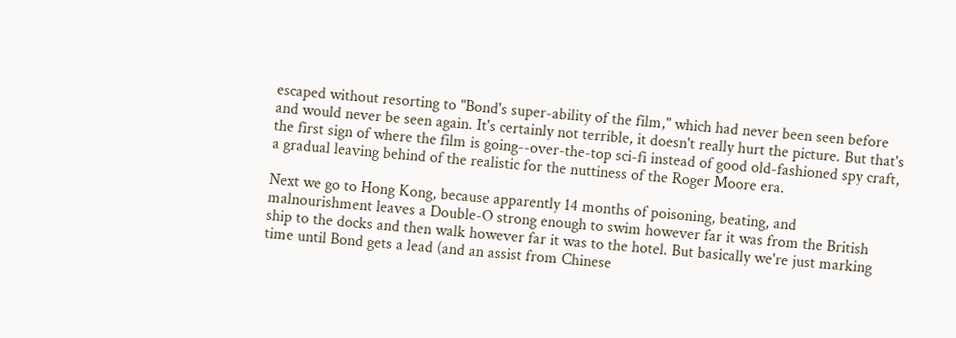escaped without resorting to "Bond's super-ability of the film," which had never been seen before and would never be seen again. It's certainly not terrible, it doesn't really hurt the picture. But that's the first sign of where the film is going--over-the-top sci-fi instead of good old-fashioned spy craft, a gradual leaving behind of the realistic for the nuttiness of the Roger Moore era.

Next we go to Hong Kong, because apparently 14 months of poisoning, beating, and malnourishment leaves a Double-O strong enough to swim however far it was from the British ship to the docks and then walk however far it was to the hotel. But basically we're just marking time until Bond gets a lead (and an assist from Chinese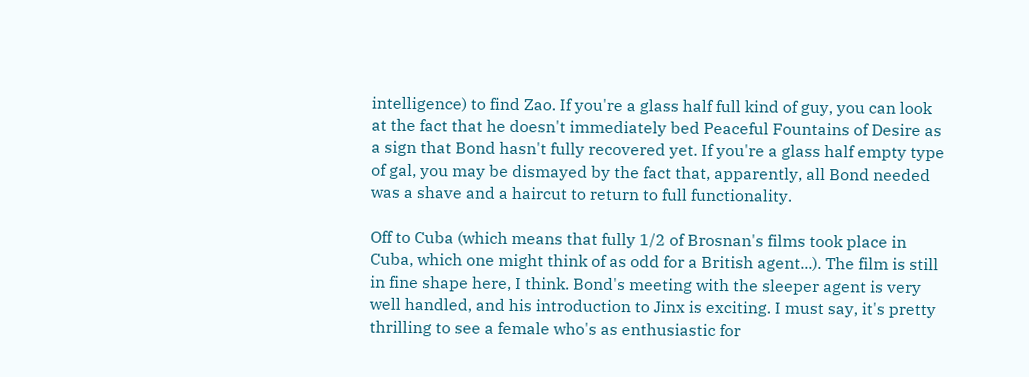intelligence) to find Zao. If you're a glass half full kind of guy, you can look at the fact that he doesn't immediately bed Peaceful Fountains of Desire as a sign that Bond hasn't fully recovered yet. If you're a glass half empty type of gal, you may be dismayed by the fact that, apparently, all Bond needed was a shave and a haircut to return to full functionality.

Off to Cuba (which means that fully 1/2 of Brosnan's films took place in Cuba, which one might think of as odd for a British agent...). The film is still in fine shape here, I think. Bond's meeting with the sleeper agent is very well handled, and his introduction to Jinx is exciting. I must say, it's pretty thrilling to see a female who's as enthusiastic for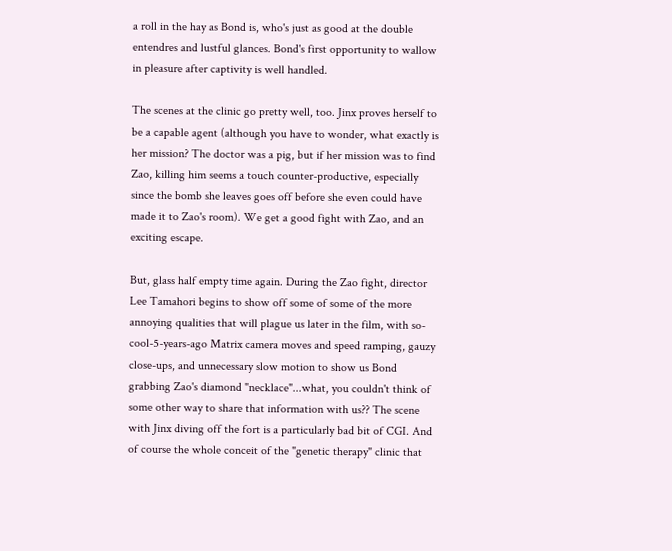a roll in the hay as Bond is, who's just as good at the double entendres and lustful glances. Bond's first opportunity to wallow in pleasure after captivity is well handled.

The scenes at the clinic go pretty well, too. Jinx proves herself to be a capable agent (although you have to wonder, what exactly is her mission? The doctor was a pig, but if her mission was to find Zao, killing him seems a touch counter-productive, especially since the bomb she leaves goes off before she even could have made it to Zao's room). We get a good fight with Zao, and an exciting escape.

But, glass half empty time again. During the Zao fight, director Lee Tamahori begins to show off some of some of the more annoying qualities that will plague us later in the film, with so-cool-5-years-ago Matrix camera moves and speed ramping, gauzy close-ups, and unnecessary slow motion to show us Bond grabbing Zao's diamond "necklace"...what, you couldn't think of some other way to share that information with us?? The scene with Jinx diving off the fort is a particularly bad bit of CGI. And of course the whole conceit of the "genetic therapy" clinic that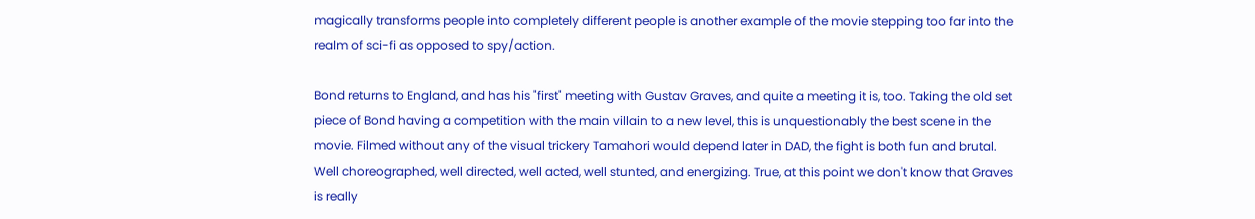magically transforms people into completely different people is another example of the movie stepping too far into the realm of sci-fi as opposed to spy/action.

Bond returns to England, and has his "first" meeting with Gustav Graves, and quite a meeting it is, too. Taking the old set piece of Bond having a competition with the main villain to a new level, this is unquestionably the best scene in the movie. Filmed without any of the visual trickery Tamahori would depend later in DAD, the fight is both fun and brutal. Well choreographed, well directed, well acted, well stunted, and energizing. True, at this point we don't know that Graves is really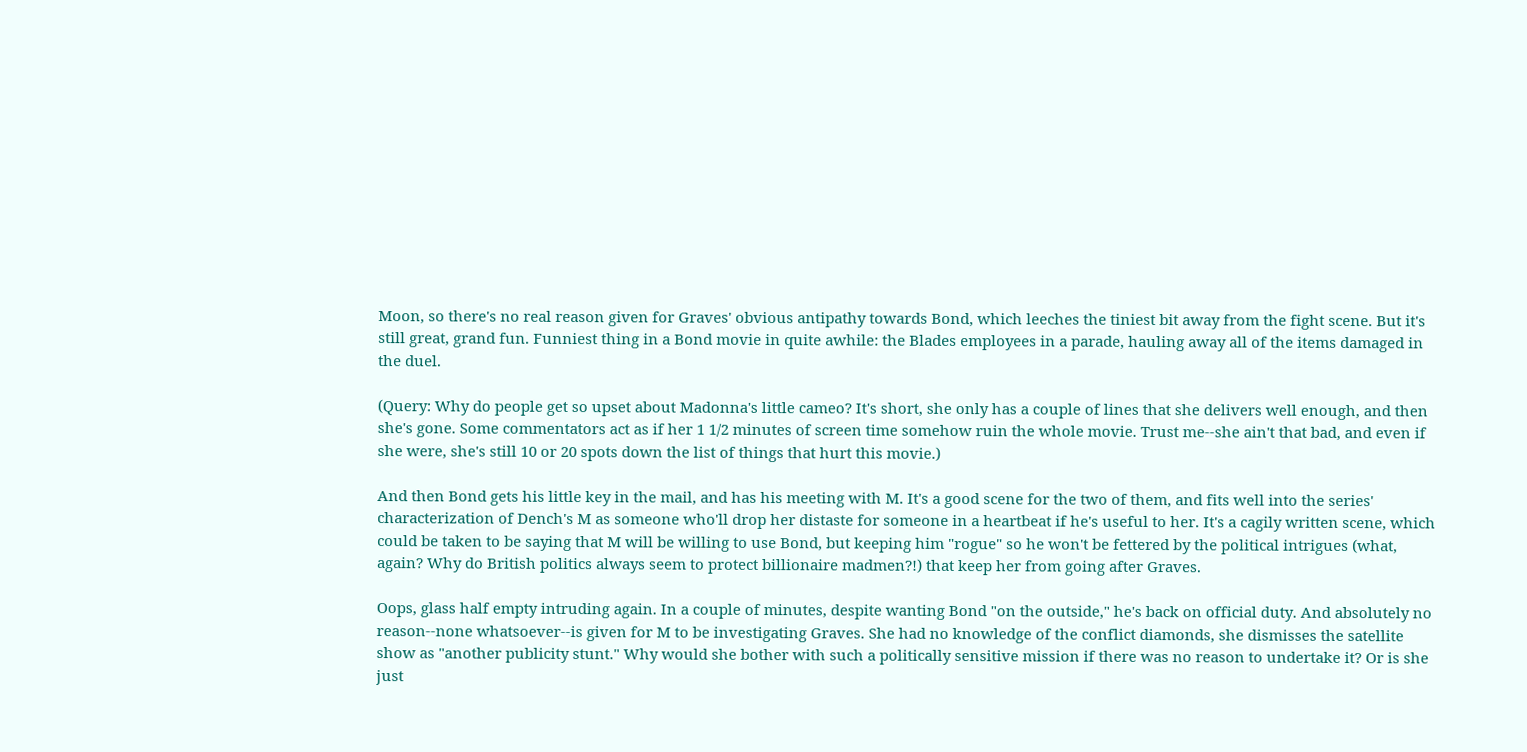Moon, so there's no real reason given for Graves' obvious antipathy towards Bond, which leeches the tiniest bit away from the fight scene. But it's still great, grand fun. Funniest thing in a Bond movie in quite awhile: the Blades employees in a parade, hauling away all of the items damaged in the duel.

(Query: Why do people get so upset about Madonna's little cameo? It's short, she only has a couple of lines that she delivers well enough, and then she's gone. Some commentators act as if her 1 1/2 minutes of screen time somehow ruin the whole movie. Trust me--she ain't that bad, and even if she were, she's still 10 or 20 spots down the list of things that hurt this movie.)

And then Bond gets his little key in the mail, and has his meeting with M. It's a good scene for the two of them, and fits well into the series' characterization of Dench's M as someone who'll drop her distaste for someone in a heartbeat if he's useful to her. It's a cagily written scene, which could be taken to be saying that M will be willing to use Bond, but keeping him "rogue" so he won't be fettered by the political intrigues (what, again? Why do British politics always seem to protect billionaire madmen?!) that keep her from going after Graves.

Oops, glass half empty intruding again. In a couple of minutes, despite wanting Bond "on the outside," he's back on official duty. And absolutely no reason--none whatsoever--is given for M to be investigating Graves. She had no knowledge of the conflict diamonds, she dismisses the satellite show as "another publicity stunt." Why would she bother with such a politically sensitive mission if there was no reason to undertake it? Or is she just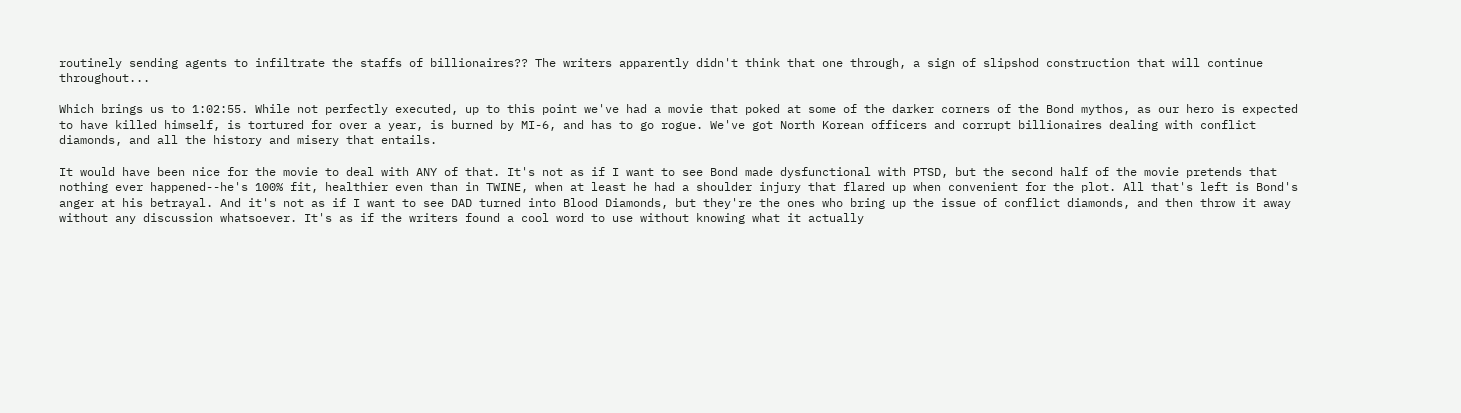routinely sending agents to infiltrate the staffs of billionaires?? The writers apparently didn't think that one through, a sign of slipshod construction that will continue throughout...

Which brings us to 1:02:55. While not perfectly executed, up to this point we've had a movie that poked at some of the darker corners of the Bond mythos, as our hero is expected to have killed himself, is tortured for over a year, is burned by MI-6, and has to go rogue. We've got North Korean officers and corrupt billionaires dealing with conflict diamonds, and all the history and misery that entails.

It would have been nice for the movie to deal with ANY of that. It's not as if I want to see Bond made dysfunctional with PTSD, but the second half of the movie pretends that nothing ever happened--he's 100% fit, healthier even than in TWINE, when at least he had a shoulder injury that flared up when convenient for the plot. All that's left is Bond's anger at his betrayal. And it's not as if I want to see DAD turned into Blood Diamonds, but they're the ones who bring up the issue of conflict diamonds, and then throw it away without any discussion whatsoever. It's as if the writers found a cool word to use without knowing what it actually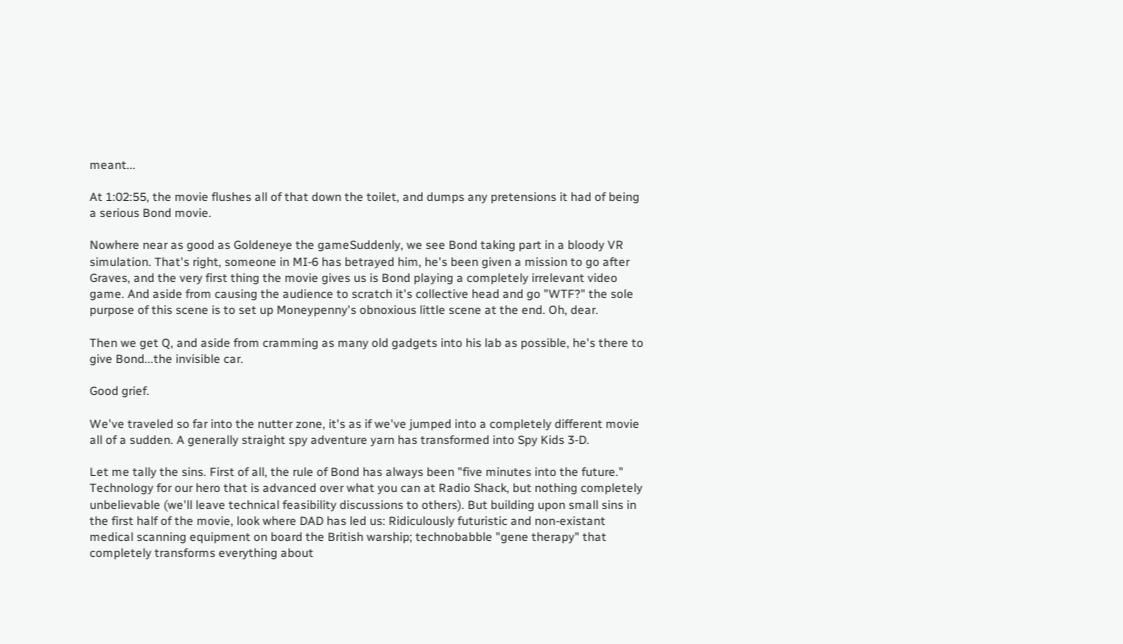meant...

At 1:02:55, the movie flushes all of that down the toilet, and dumps any pretensions it had of being a serious Bond movie.

Nowhere near as good as Goldeneye the gameSuddenly, we see Bond taking part in a bloody VR simulation. That's right, someone in MI-6 has betrayed him, he's been given a mission to go after Graves, and the very first thing the movie gives us is Bond playing a completely irrelevant video game. And aside from causing the audience to scratch it's collective head and go "WTF?" the sole purpose of this scene is to set up Moneypenny's obnoxious little scene at the end. Oh, dear.

Then we get Q, and aside from cramming as many old gadgets into his lab as possible, he's there to give Bond...the invisible car.

Good grief.

We've traveled so far into the nutter zone, it's as if we've jumped into a completely different movie all of a sudden. A generally straight spy adventure yarn has transformed into Spy Kids 3-D.

Let me tally the sins. First of all, the rule of Bond has always been "five minutes into the future." Technology for our hero that is advanced over what you can at Radio Shack, but nothing completely unbelievable (we'll leave technical feasibility discussions to others). But building upon small sins in the first half of the movie, look where DAD has led us: Ridiculously futuristic and non-existant medical scanning equipment on board the British warship; technobabble "gene therapy" that completely transforms everything about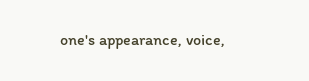one's appearance, voice,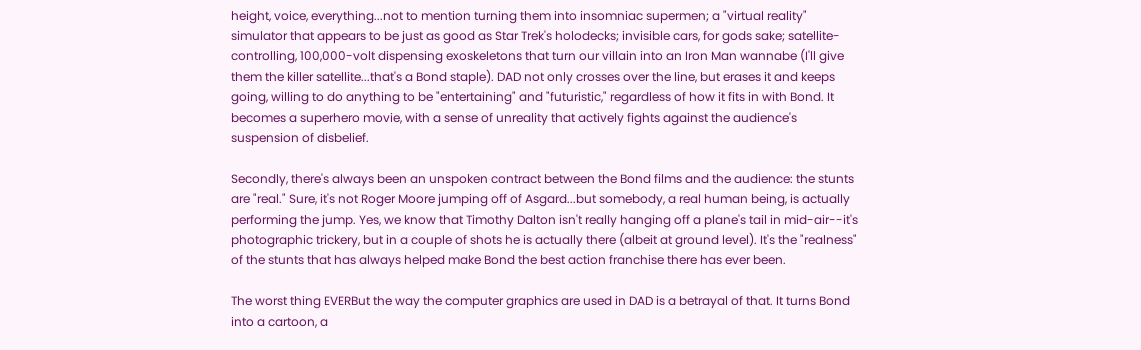height, voice, everything...not to mention turning them into insomniac supermen; a "virtual reality" simulator that appears to be just as good as Star Trek's holodecks; invisible cars, for gods sake; satellite-controlling, 100,000-volt dispensing exoskeletons that turn our villain into an Iron Man wannabe (I'll give them the killer satellite...that's a Bond staple). DAD not only crosses over the line, but erases it and keeps going, willing to do anything to be "entertaining" and "futuristic," regardless of how it fits in with Bond. It becomes a superhero movie, with a sense of unreality that actively fights against the audience's suspension of disbelief.

Secondly, there's always been an unspoken contract between the Bond films and the audience: the stunts are "real." Sure, it's not Roger Moore jumping off of Asgard...but somebody, a real human being, is actually performing the jump. Yes, we know that Timothy Dalton isn't really hanging off a plane's tail in mid-air--it's photographic trickery, but in a couple of shots he is actually there (albeit at ground level). It's the "realness" of the stunts that has always helped make Bond the best action franchise there has ever been.

The worst thing EVERBut the way the computer graphics are used in DAD is a betrayal of that. It turns Bond into a cartoon, a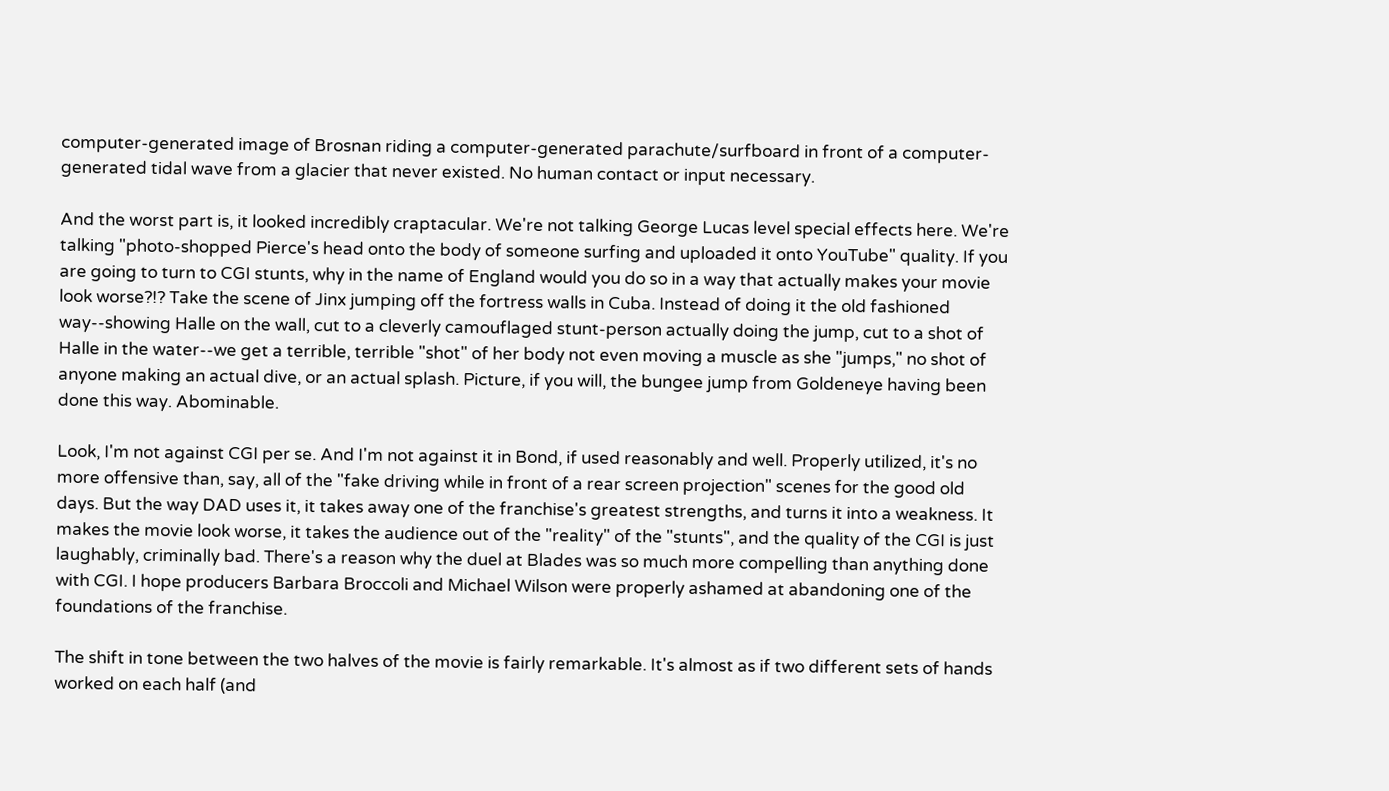computer-generated image of Brosnan riding a computer-generated parachute/surfboard in front of a computer-generated tidal wave from a glacier that never existed. No human contact or input necessary.

And the worst part is, it looked incredibly craptacular. We're not talking George Lucas level special effects here. We're talking "photo-shopped Pierce's head onto the body of someone surfing and uploaded it onto YouTube" quality. If you are going to turn to CGI stunts, why in the name of England would you do so in a way that actually makes your movie look worse?!? Take the scene of Jinx jumping off the fortress walls in Cuba. Instead of doing it the old fashioned way--showing Halle on the wall, cut to a cleverly camouflaged stunt-person actually doing the jump, cut to a shot of Halle in the water--we get a terrible, terrible "shot" of her body not even moving a muscle as she "jumps," no shot of anyone making an actual dive, or an actual splash. Picture, if you will, the bungee jump from Goldeneye having been done this way. Abominable.

Look, I'm not against CGI per se. And I'm not against it in Bond, if used reasonably and well. Properly utilized, it's no more offensive than, say, all of the "fake driving while in front of a rear screen projection" scenes for the good old days. But the way DAD uses it, it takes away one of the franchise's greatest strengths, and turns it into a weakness. It makes the movie look worse, it takes the audience out of the "reality" of the "stunts", and the quality of the CGI is just laughably, criminally bad. There's a reason why the duel at Blades was so much more compelling than anything done with CGI. I hope producers Barbara Broccoli and Michael Wilson were properly ashamed at abandoning one of the foundations of the franchise.

The shift in tone between the two halves of the movie is fairly remarkable. It's almost as if two different sets of hands worked on each half (and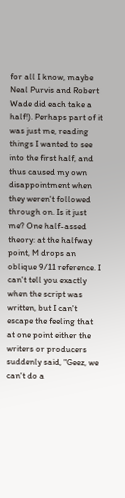for all I know, maybe Neal Purvis and Robert Wade did each take a half!). Perhaps part of it was just me, reading things I wanted to see into the first half, and thus caused my own disappointment when they weren't followed through on. Is it just me? One half-assed theory: at the halfway point, M drops an oblique 9/11 reference. I can't tell you exactly when the script was written, but I can't escape the feeling that at one point either the writers or producers suddenly said, "Geez, we can't do a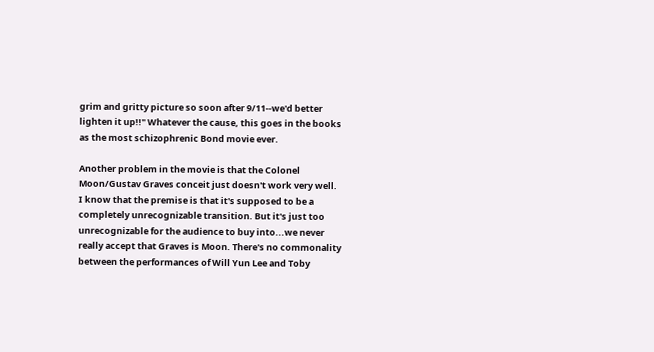grim and gritty picture so soon after 9/11--we'd better lighten it up!!" Whatever the cause, this goes in the books as the most schizophrenic Bond movie ever.

Another problem in the movie is that the Colonel Moon/Gustav Graves conceit just doesn't work very well. I know that the premise is that it's supposed to be a completely unrecognizable transition. But it's just too unrecognizable for the audience to buy into...we never really accept that Graves is Moon. There's no commonality between the performances of Will Yun Lee and Toby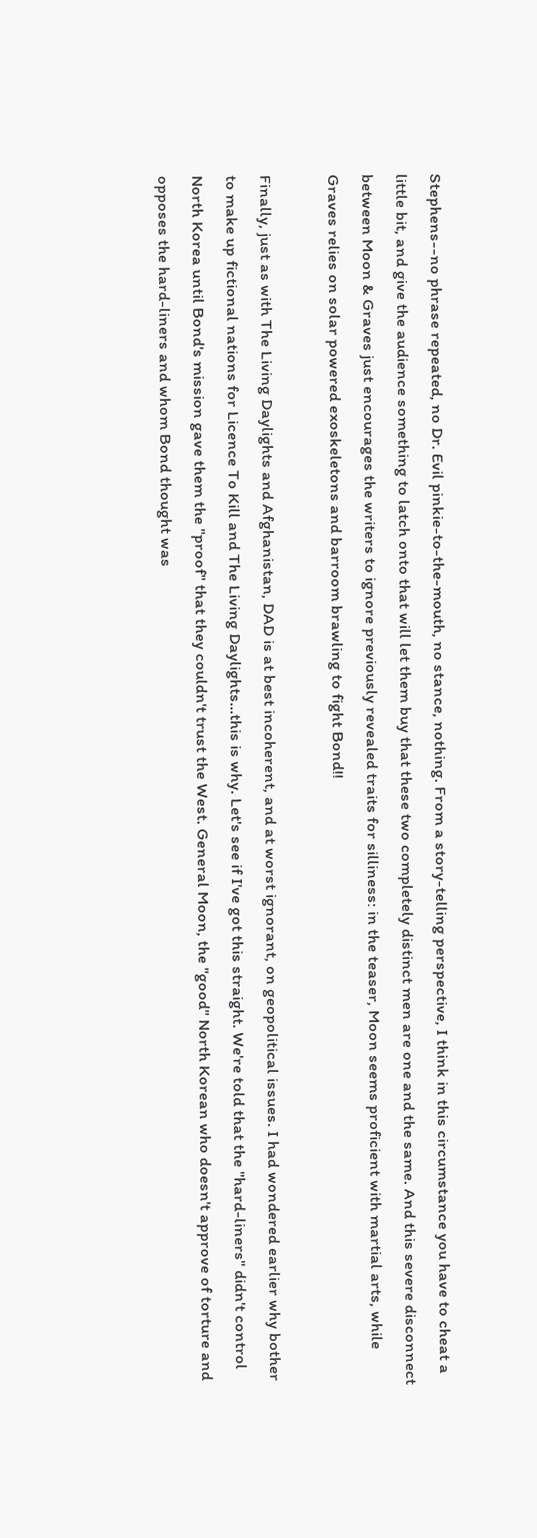Stephens--no phrase repeated, no Dr. Evil pinkie-to-the-mouth, no stance, nothing. From a story-telling perspective, I think in this circumstance you have to cheat a little bit, and give the audience something to latch onto that will let them buy that these two completely distinct men are one and the same. And this severe disconnect between Moon & Graves just encourages the writers to ignore previously revealed traits for silliness: in the teaser, Moon seems proficient with martial arts, while Graves relies on solar powered exoskeletons and barroom brawling to fight Bond!!

Finally, just as with The Living Daylights and Afghanistan, DAD is at best incoherent, and at worst ignorant, on geopolitical issues. I had wondered earlier why bother to make up fictional nations for Licence To Kill and The Living Daylights...this is why. Let's see if I've got this straight. We're told that the "hard-liners" didn't control North Korea until Bond's mission gave them the "proof" that they couldn't trust the West. General Moon, the "good" North Korean who doesn't approve of torture and opposes the hard-liners and whom Bond thought was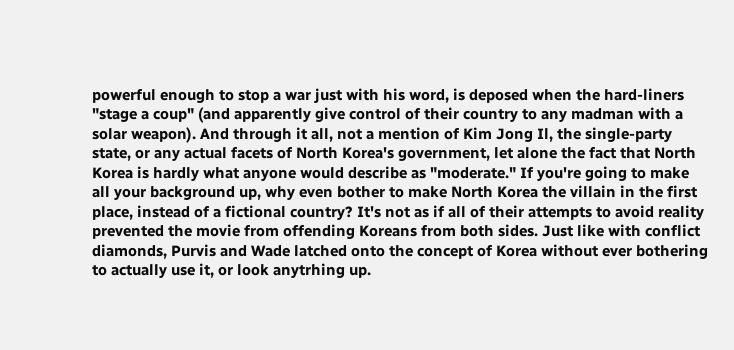powerful enough to stop a war just with his word, is deposed when the hard-liners "stage a coup" (and apparently give control of their country to any madman with a solar weapon). And through it all, not a mention of Kim Jong Il, the single-party state, or any actual facets of North Korea's government, let alone the fact that North Korea is hardly what anyone would describe as "moderate." If you're going to make all your background up, why even bother to make North Korea the villain in the first place, instead of a fictional country? It's not as if all of their attempts to avoid reality prevented the movie from offending Koreans from both sides. Just like with conflict diamonds, Purvis and Wade latched onto the concept of Korea without ever bothering to actually use it, or look anytrhing up.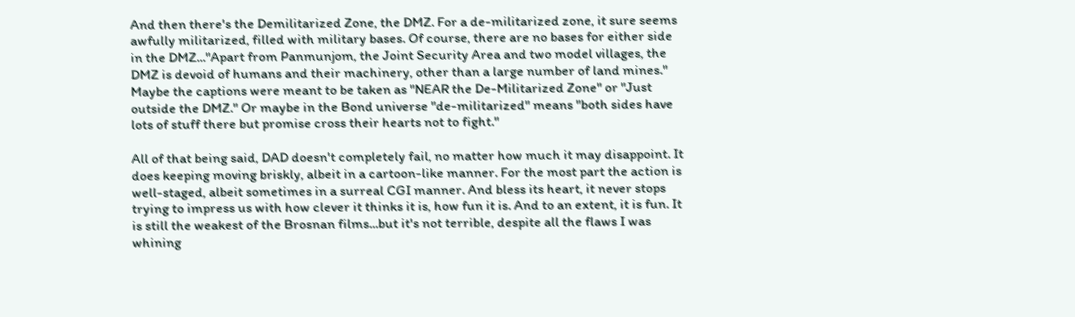And then there's the Demilitarized Zone, the DMZ. For a de-militarized zone, it sure seems awfully militarized, filled with military bases. Of course, there are no bases for either side in the DMZ..."Apart from Panmunjom, the Joint Security Area and two model villages, the DMZ is devoid of humans and their machinery, other than a large number of land mines." Maybe the captions were meant to be taken as "NEAR the De-Militarized Zone" or "Just outside the DMZ." Or maybe in the Bond universe "de-militarized" means "both sides have lots of stuff there but promise cross their hearts not to fight."

All of that being said, DAD doesn't completely fail, no matter how much it may disappoint. It does keeping moving briskly, albeit in a cartoon-like manner. For the most part the action is well-staged, albeit sometimes in a surreal CGI manner. And bless its heart, it never stops trying to impress us with how clever it thinks it is, how fun it is. And to an extent, it is fun. It is still the weakest of the Brosnan films...but it's not terrible, despite all the flaws I was whining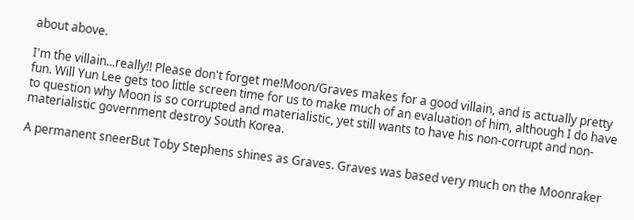about above.

I'm the villain...really!! Please don't forget me!Moon/Graves makes for a good villain, and is actually pretty fun. Will Yun Lee gets too little screen time for us to make much of an evaluation of him, although I do have to question why Moon is so corrupted and materialistic, yet still wants to have his non-corrupt and non-materialistic government destroy South Korea.

A permanent sneerBut Toby Stephens shines as Graves. Graves was based very much on the Moonraker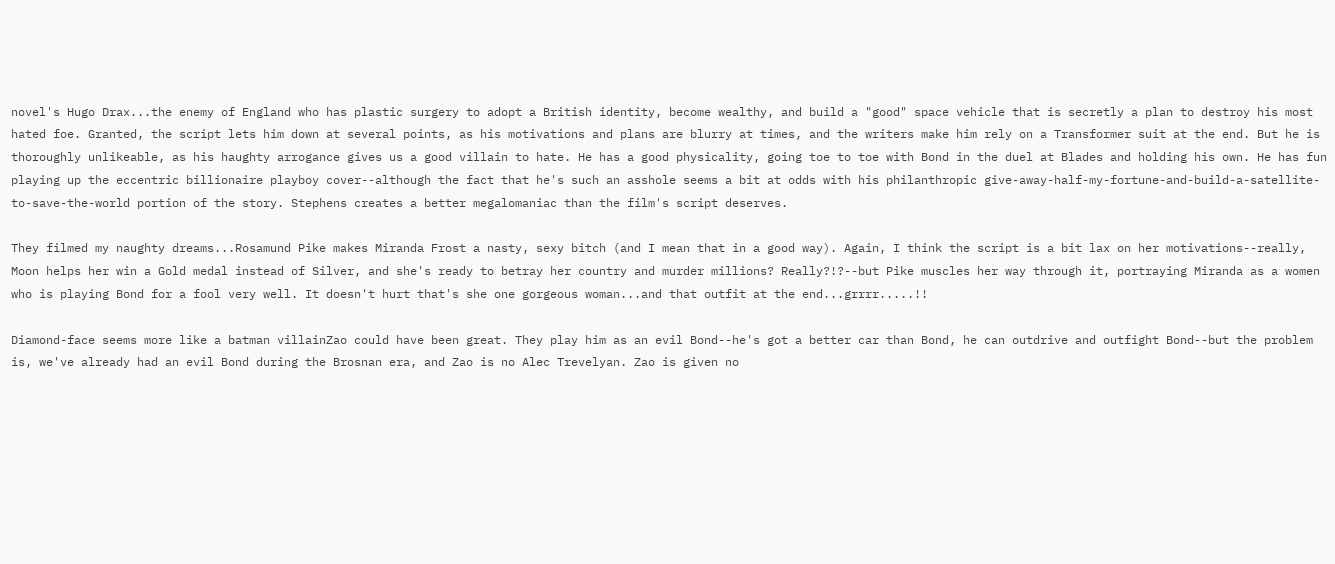novel's Hugo Drax...the enemy of England who has plastic surgery to adopt a British identity, become wealthy, and build a "good" space vehicle that is secretly a plan to destroy his most hated foe. Granted, the script lets him down at several points, as his motivations and plans are blurry at times, and the writers make him rely on a Transformer suit at the end. But he is thoroughly unlikeable, as his haughty arrogance gives us a good villain to hate. He has a good physicality, going toe to toe with Bond in the duel at Blades and holding his own. He has fun playing up the eccentric billionaire playboy cover--although the fact that he's such an asshole seems a bit at odds with his philanthropic give-away-half-my-fortune-and-build-a-satellite-to-save-the-world portion of the story. Stephens creates a better megalomaniac than the film's script deserves.

They filmed my naughty dreams...Rosamund Pike makes Miranda Frost a nasty, sexy bitch (and I mean that in a good way). Again, I think the script is a bit lax on her motivations--really, Moon helps her win a Gold medal instead of Silver, and she's ready to betray her country and murder millions? Really?!?--but Pike muscles her way through it, portraying Miranda as a women who is playing Bond for a fool very well. It doesn't hurt that's she one gorgeous woman...and that outfit at the end...grrrr.....!!

Diamond-face seems more like a batman villainZao could have been great. They play him as an evil Bond--he's got a better car than Bond, he can outdrive and outfight Bond--but the problem is, we've already had an evil Bond during the Brosnan era, and Zao is no Alec Trevelyan. Zao is given no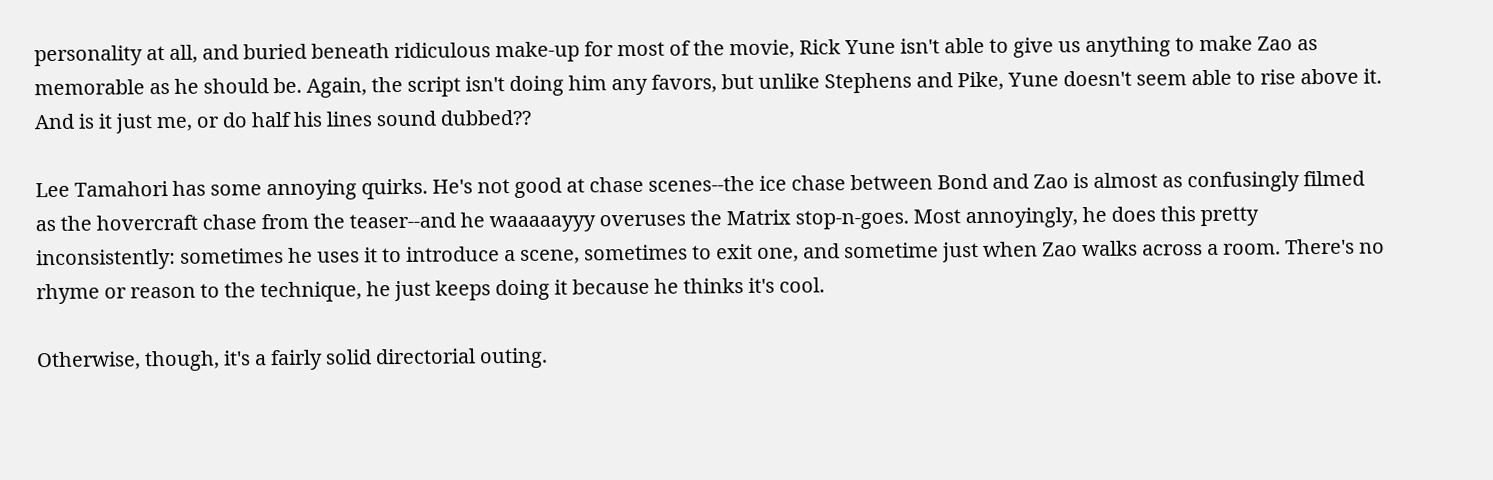personality at all, and buried beneath ridiculous make-up for most of the movie, Rick Yune isn't able to give us anything to make Zao as memorable as he should be. Again, the script isn't doing him any favors, but unlike Stephens and Pike, Yune doesn't seem able to rise above it. And is it just me, or do half his lines sound dubbed??

Lee Tamahori has some annoying quirks. He's not good at chase scenes--the ice chase between Bond and Zao is almost as confusingly filmed as the hovercraft chase from the teaser--and he waaaaayyy overuses the Matrix stop-n-goes. Most annoyingly, he does this pretty inconsistently: sometimes he uses it to introduce a scene, sometimes to exit one, and sometime just when Zao walks across a room. There's no rhyme or reason to the technique, he just keeps doing it because he thinks it's cool.

Otherwise, though, it's a fairly solid directorial outing.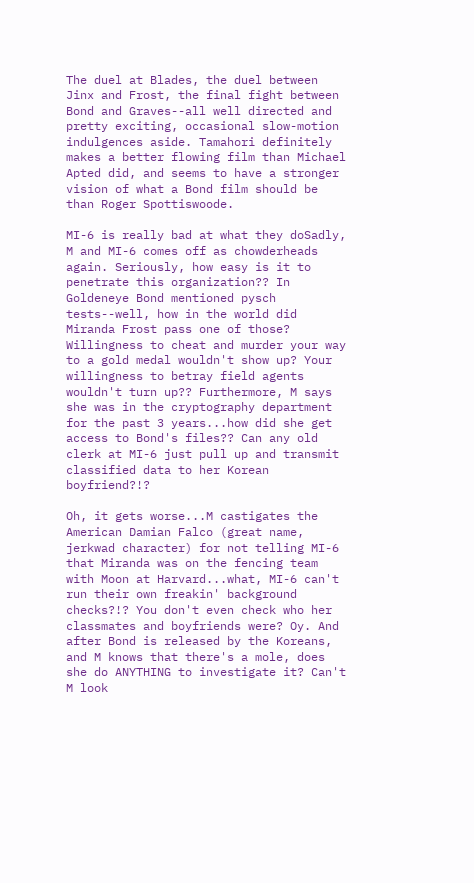The duel at Blades, the duel between Jinx and Frost, the final fight between Bond and Graves--all well directed and pretty exciting, occasional slow-motion indulgences aside. Tamahori definitely makes a better flowing film than Michael Apted did, and seems to have a stronger vision of what a Bond film should be than Roger Spottiswoode.

MI-6 is really bad at what they doSadly, M and MI-6 comes off as chowderheads again. Seriously, how easy is it to penetrate this organization?? In Goldeneye Bond mentioned pysch tests--well, how in the world did Miranda Frost pass one of those? Willingness to cheat and murder your way to a gold medal wouldn't show up? Your willingness to betray field agents wouldn't turn up?? Furthermore, M says she was in the cryptography department for the past 3 years...how did she get access to Bond's files?? Can any old clerk at MI-6 just pull up and transmit classified data to her Korean boyfriend?!?

Oh, it gets worse...M castigates the American Damian Falco (great name, jerkwad character) for not telling MI-6 that Miranda was on the fencing team with Moon at Harvard...what, MI-6 can't run their own freakin' background checks?!? You don't even check who her classmates and boyfriends were? Oy. And after Bond is released by the Koreans, and M knows that there's a mole, does she do ANYTHING to investigate it? Can't M look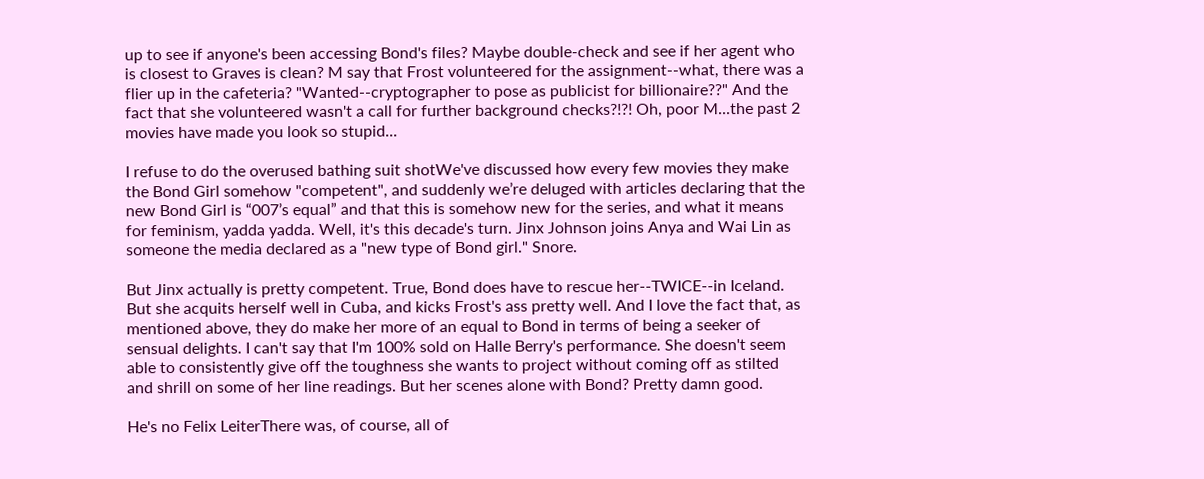up to see if anyone's been accessing Bond's files? Maybe double-check and see if her agent who is closest to Graves is clean? M say that Frost volunteered for the assignment--what, there was a flier up in the cafeteria? "Wanted--cryptographer to pose as publicist for billionaire??" And the fact that she volunteered wasn't a call for further background checks?!?! Oh, poor M...the past 2 movies have made you look so stupid...

I refuse to do the overused bathing suit shotWe've discussed how every few movies they make the Bond Girl somehow "competent", and suddenly we’re deluged with articles declaring that the new Bond Girl is “007’s equal” and that this is somehow new for the series, and what it means for feminism, yadda yadda. Well, it's this decade's turn. Jinx Johnson joins Anya and Wai Lin as someone the media declared as a "new type of Bond girl." Snore.

But Jinx actually is pretty competent. True, Bond does have to rescue her--TWICE--in Iceland. But she acquits herself well in Cuba, and kicks Frost's ass pretty well. And I love the fact that, as mentioned above, they do make her more of an equal to Bond in terms of being a seeker of sensual delights. I can't say that I'm 100% sold on Halle Berry's performance. She doesn't seem able to consistently give off the toughness she wants to project without coming off as stilted and shrill on some of her line readings. But her scenes alone with Bond? Pretty damn good.

He's no Felix LeiterThere was, of course, all of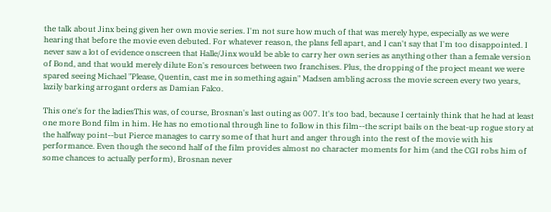the talk about Jinx being given her own movie series. I'm not sure how much of that was merely hype, especially as we were hearing that before the movie even debuted. For whatever reason, the plans fell apart, and I can't say that I'm too disappointed. I never saw a lot of evidence onscreen that Halle/Jinx would be able to carry her own series as anything other than a female version of Bond, and that would merely dilute Eon's resources between two franchises. Plus, the dropping of the project meant we were spared seeing Michael "Please, Quentin, cast me in something again" Madsen ambling across the movie screen every two years, lazily barking arrogant orders as Damian Falco.

This one's for the ladiesThis was, of course, Brosnan's last outing as 007. It's too bad, because I certainly think that he had at least one more Bond film in him. He has no emotional through line to follow in this film--the script bails on the beat-up rogue story at the halfway point--but Pierce manages to carry some of that hurt and anger through into the rest of the movie with his performance. Even though the second half of the film provides almost no character moments for him (and the CGI robs him of some chances to actually perform), Brosnan never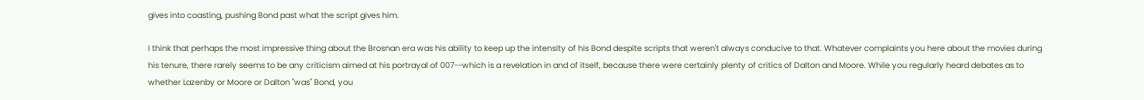gives into coasting, pushing Bond past what the script gives him.

I think that perhaps the most impressive thing about the Brosnan era was his ability to keep up the intensity of his Bond despite scripts that weren't always conducive to that. Whatever complaints you here about the movies during his tenure, there rarely seems to be any criticism aimed at his portrayal of 007--which is a revelation in and of itself, because there were certainly plenty of critics of Dalton and Moore. While you regularly heard debates as to whether Lazenby or Moore or Dalton "was" Bond, you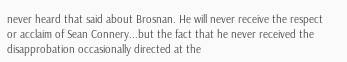never heard that said about Brosnan. He will never receive the respect or acclaim of Sean Connery...but the fact that he never received the disapprobation occasionally directed at the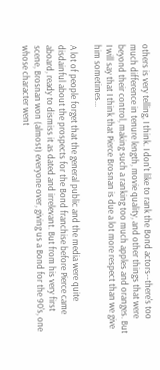others is very telling, I think. I don't like to rank the Bond actors--there's too much difference in tenure length, movie quality, and other things that were beyond their control, making such a ranking too much apples and oranges. But I will say that I think that Pierce Brosnan is due a lot more respect than we give him sometimes...

A lot of people forget that the general public and the media were quite disdainful about the prospects for the Bond franchise before Pierce came aboard, ready to dismiss it as dated and irrelevant. But from his very first scene, Brosnan won (almost) everyone over, giving us a Bond for the 90's, one whose character went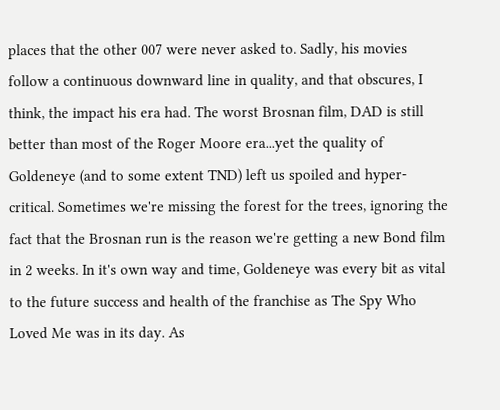places that the other 007 were never asked to. Sadly, his movies follow a continuous downward line in quality, and that obscures, I think, the impact his era had. The worst Brosnan film, DAD is still better than most of the Roger Moore era...yet the quality of Goldeneye (and to some extent TND) left us spoiled and hyper-critical. Sometimes we're missing the forest for the trees, ignoring the fact that the Brosnan run is the reason we're getting a new Bond film in 2 weeks. In it's own way and time, Goldeneye was every bit as vital to the future success and health of the franchise as The Spy Who Loved Me was in its day. As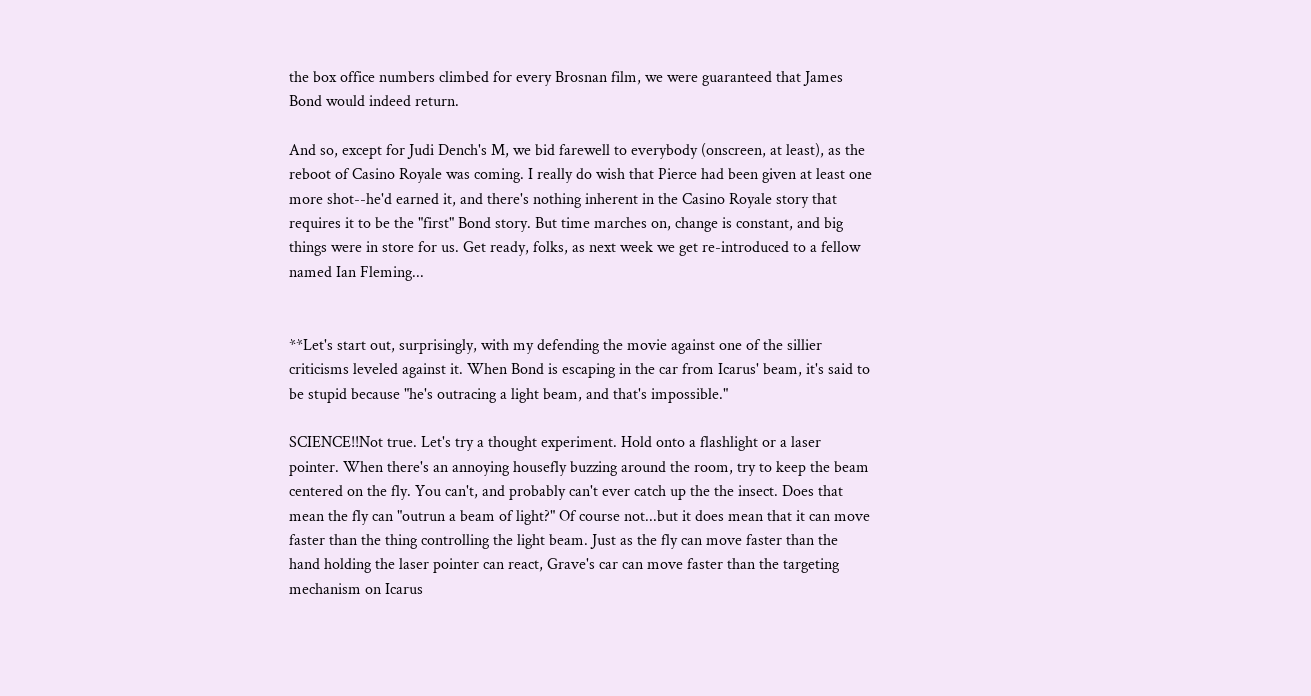the box office numbers climbed for every Brosnan film, we were guaranteed that James Bond would indeed return.

And so, except for Judi Dench's M, we bid farewell to everybody (onscreen, at least), as the reboot of Casino Royale was coming. I really do wish that Pierce had been given at least one more shot--he'd earned it, and there's nothing inherent in the Casino Royale story that requires it to be the "first" Bond story. But time marches on, change is constant, and big things were in store for us. Get ready, folks, as next week we get re-introduced to a fellow named Ian Fleming...


**Let's start out, surprisingly, with my defending the movie against one of the sillier criticisms leveled against it. When Bond is escaping in the car from Icarus' beam, it's said to be stupid because "he's outracing a light beam, and that's impossible."

SCIENCE!!Not true. Let's try a thought experiment. Hold onto a flashlight or a laser pointer. When there's an annoying housefly buzzing around the room, try to keep the beam centered on the fly. You can't, and probably can't ever catch up the the insect. Does that mean the fly can "outrun a beam of light?" Of course not...but it does mean that it can move faster than the thing controlling the light beam. Just as the fly can move faster than the hand holding the laser pointer can react, Grave's car can move faster than the targeting mechanism on Icarus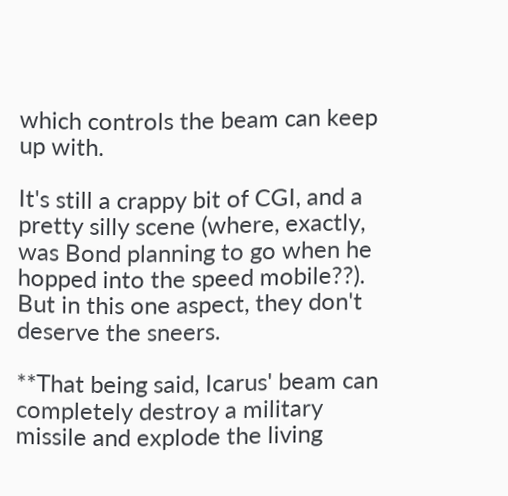which controls the beam can keep up with.

It's still a crappy bit of CGI, and a pretty silly scene (where, exactly, was Bond planning to go when he hopped into the speed mobile??). But in this one aspect, they don't deserve the sneers.

**That being said, Icarus' beam can completely destroy a military missile and explode the living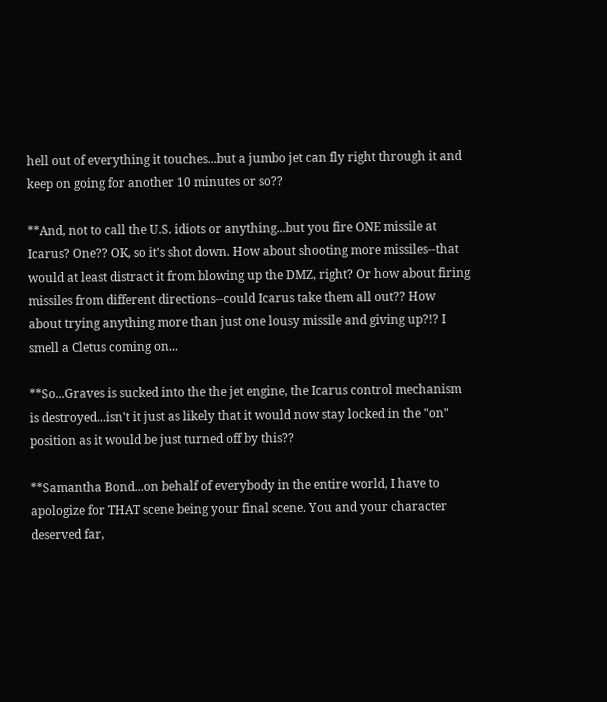hell out of everything it touches...but a jumbo jet can fly right through it and keep on going for another 10 minutes or so??

**And, not to call the U.S. idiots or anything...but you fire ONE missile at Icarus? One?? OK, so it's shot down. How about shooting more missiles--that would at least distract it from blowing up the DMZ, right? Or how about firing missiles from different directions--could Icarus take them all out?? How about trying anything more than just one lousy missile and giving up?!? I smell a Cletus coming on...

**So...Graves is sucked into the the jet engine, the Icarus control mechanism is destroyed...isn't it just as likely that it would now stay locked in the "on" position as it would be just turned off by this??

**Samantha Bond...on behalf of everybody in the entire world, I have to apologize for THAT scene being your final scene. You and your character deserved far,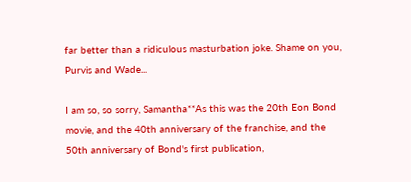far better than a ridiculous masturbation joke. Shame on you, Purvis and Wade...

I am so, so sorry, Samantha**As this was the 20th Eon Bond movie, and the 40th anniversary of the franchise, and the 50th anniversary of Bond's first publication,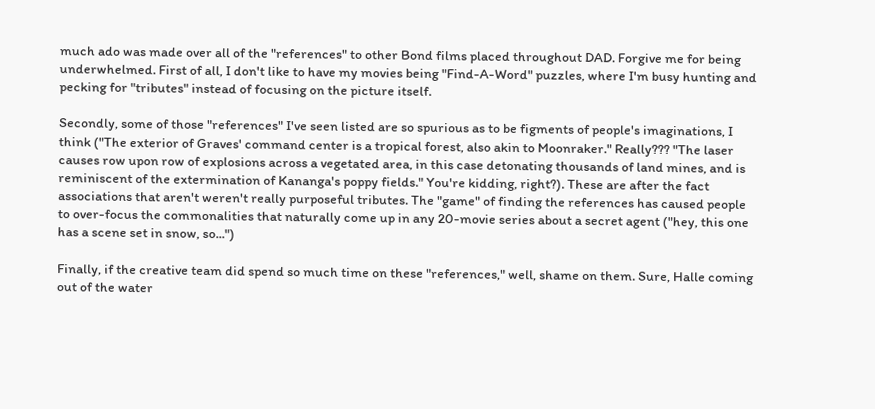much ado was made over all of the "references" to other Bond films placed throughout DAD. Forgive me for being underwhelmed. First of all, I don't like to have my movies being "Find-A-Word" puzzles, where I'm busy hunting and pecking for "tributes" instead of focusing on the picture itself.

Secondly, some of those "references" I've seen listed are so spurious as to be figments of people's imaginations, I think ("The exterior of Graves' command center is a tropical forest, also akin to Moonraker." Really??? "The laser causes row upon row of explosions across a vegetated area, in this case detonating thousands of land mines, and is reminiscent of the extermination of Kananga's poppy fields." You're kidding, right?). These are after the fact associations that aren't weren't really purposeful tributes. The "game" of finding the references has caused people to over-focus the commonalities that naturally come up in any 20-movie series about a secret agent ("hey, this one has a scene set in snow, so...")

Finally, if the creative team did spend so much time on these "references," well, shame on them. Sure, Halle coming out of the water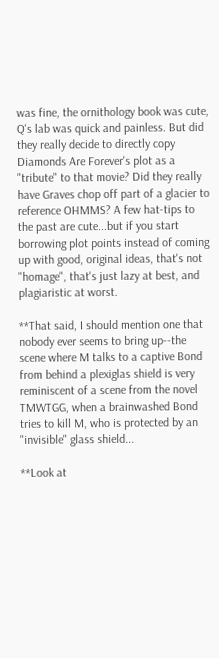was fine, the ornithology book was cute, Q's lab was quick and painless. But did they really decide to directly copy Diamonds Are Forever's plot as a "tribute" to that movie? Did they really have Graves chop off part of a glacier to reference OHMMS? A few hat-tips to the past are cute...but if you start borrowing plot points instead of coming up with good, original ideas, that's not "homage", that's just lazy at best, and plagiaristic at worst.

**That said, I should mention one that nobody ever seems to bring up--the scene where M talks to a captive Bond from behind a plexiglas shield is very reminiscent of a scene from the novel TMWTGG, when a brainwashed Bond tries to kill M, who is protected by an "invisible" glass shield...

**Look at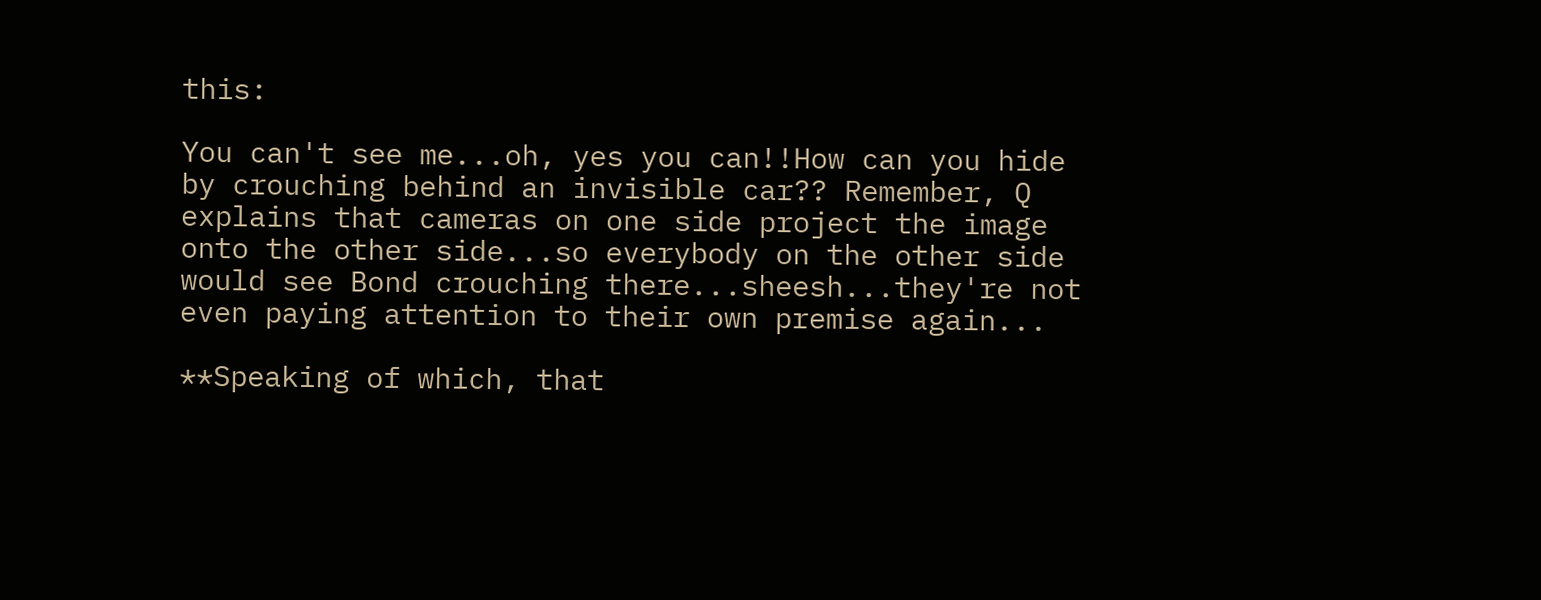this:

You can't see me...oh, yes you can!!How can you hide by crouching behind an invisible car?? Remember, Q explains that cameras on one side project the image onto the other side...so everybody on the other side would see Bond crouching there...sheesh...they're not even paying attention to their own premise again...

**Speaking of which, that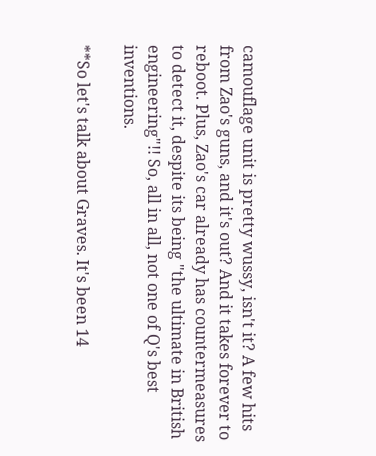camouflage unit is pretty wussy, isn't it? A few hits from Zao's guns, and it's out? And it takes forever to reboot. Plus, Zao's car already has countermeasures to detect it, despite its being "the ultimate in British engineering"!! So, all in all, not one of Q's best inventions.

**So let's talk about Graves. It's been 14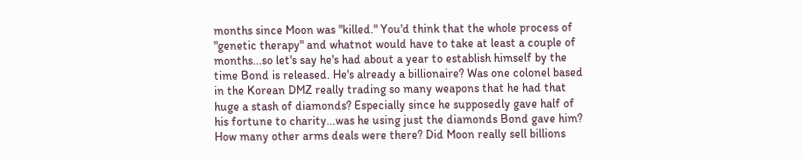months since Moon was "killed." You'd think that the whole process of "genetic therapy" and whatnot would have to take at least a couple of months...so let's say he's had about a year to establish himself by the time Bond is released. He's already a billionaire? Was one colonel based in the Korean DMZ really trading so many weapons that he had that huge a stash of diamonds? Especially since he supposedly gave half of his fortune to charity...was he using just the diamonds Bond gave him? How many other arms deals were there? Did Moon really sell billions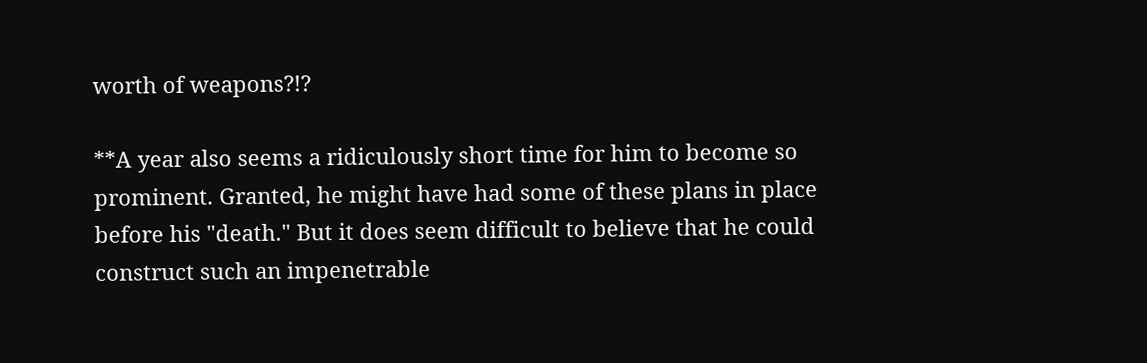worth of weapons?!?

**A year also seems a ridiculously short time for him to become so prominent. Granted, he might have had some of these plans in place before his "death." But it does seem difficult to believe that he could construct such an impenetrable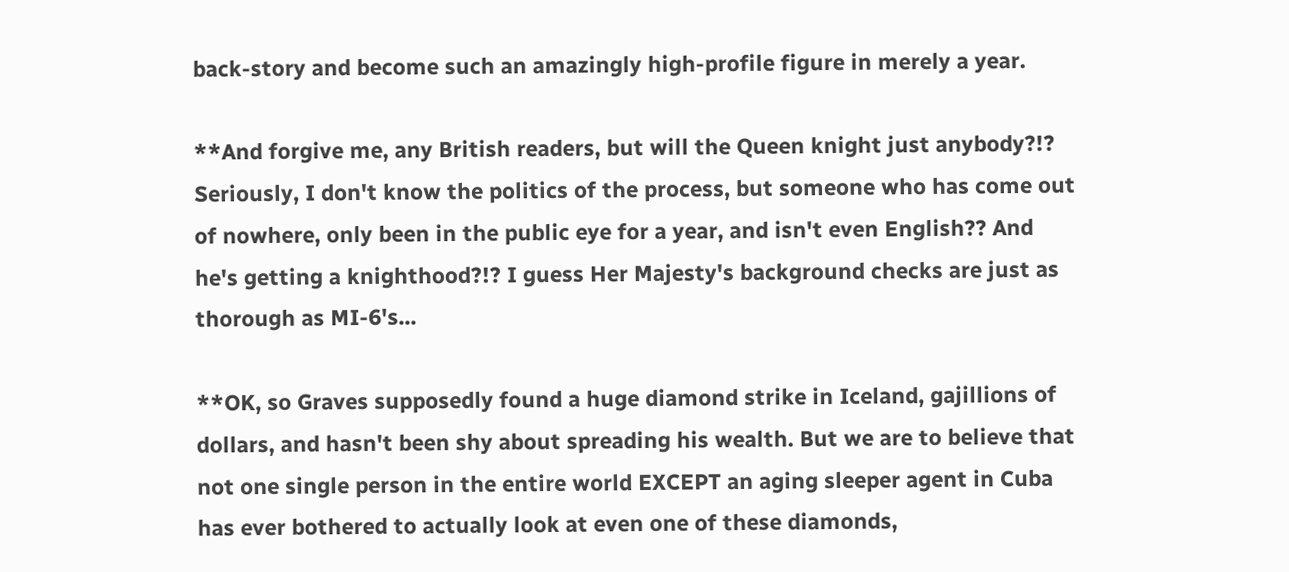back-story and become such an amazingly high-profile figure in merely a year.

**And forgive me, any British readers, but will the Queen knight just anybody?!? Seriously, I don't know the politics of the process, but someone who has come out of nowhere, only been in the public eye for a year, and isn't even English?? And he's getting a knighthood?!? I guess Her Majesty's background checks are just as thorough as MI-6's...

**OK, so Graves supposedly found a huge diamond strike in Iceland, gajillions of dollars, and hasn't been shy about spreading his wealth. But we are to believe that not one single person in the entire world EXCEPT an aging sleeper agent in Cuba has ever bothered to actually look at even one of these diamonds,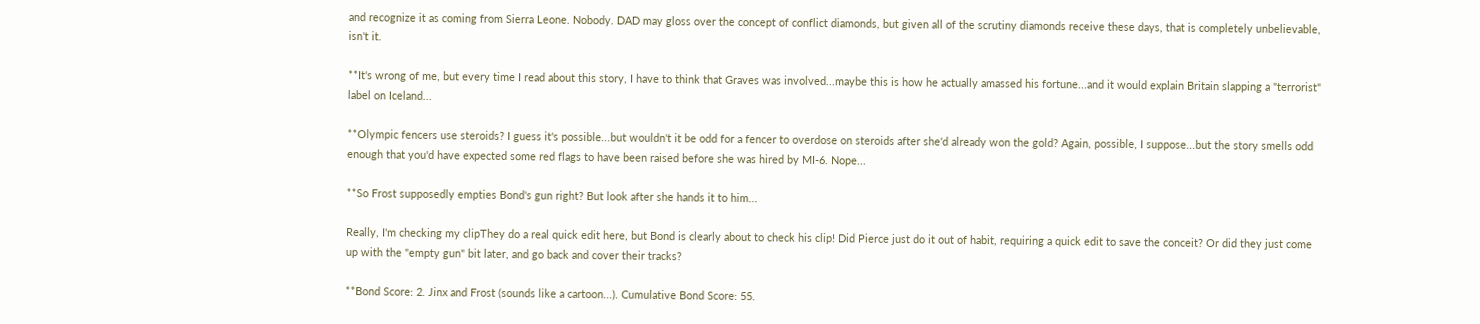and recognize it as coming from Sierra Leone. Nobody. DAD may gloss over the concept of conflict diamonds, but given all of the scrutiny diamonds receive these days, that is completely unbelievable, isn't it.

**It's wrong of me, but every time I read about this story, I have to think that Graves was involved...maybe this is how he actually amassed his fortune...and it would explain Britain slapping a "terrorist" label on Iceland...

**Olympic fencers use steroids? I guess it's possible...but wouldn't it be odd for a fencer to overdose on steroids after she'd already won the gold? Again, possible, I suppose...but the story smells odd enough that you'd have expected some red flags to have been raised before she was hired by MI-6. Nope...

**So Frost supposedly empties Bond's gun right? But look after she hands it to him...

Really, I'm checking my clipThey do a real quick edit here, but Bond is clearly about to check his clip! Did Pierce just do it out of habit, requiring a quick edit to save the conceit? Or did they just come up with the "empty gun" bit later, and go back and cover their tracks?

**Bond Score: 2. Jinx and Frost (sounds like a cartoon...). Cumulative Bond Score: 55.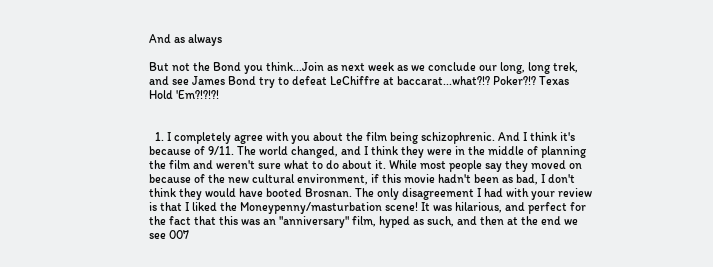And as always

But not the Bond you think...Join as next week as we conclude our long, long trek, and see James Bond try to defeat LeChiffre at baccarat...what?!? Poker?!? Texas Hold 'Em?!?!?!


  1. I completely agree with you about the film being schizophrenic. And I think it's because of 9/11. The world changed, and I think they were in the middle of planning the film and weren't sure what to do about it. While most people say they moved on because of the new cultural environment, if this movie hadn't been as bad, I don't think they would have booted Brosnan. The only disagreement I had with your review is that I liked the Moneypenny/masturbation scene! It was hilarious, and perfect for the fact that this was an "anniversary" film, hyped as such, and then at the end we see 007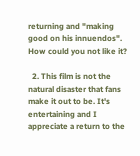returning and "making good on his innuendos". How could you not like it?

  2. This film is not the natural disaster that fans make it out to be. It's entertaining and I appreciate a return to the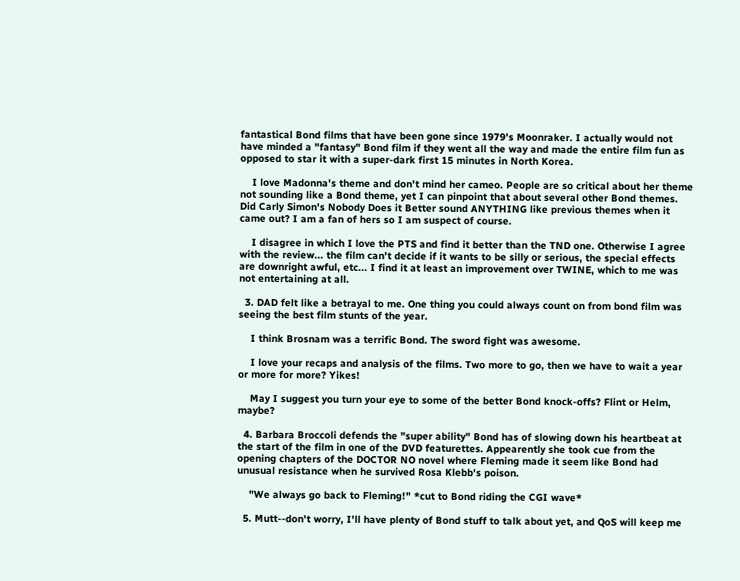fantastical Bond films that have been gone since 1979's Moonraker. I actually would not have minded a "fantasy" Bond film if they went all the way and made the entire film fun as opposed to star it with a super-dark first 15 minutes in North Korea.

    I love Madonna's theme and don't mind her cameo. People are so critical about her theme not sounding like a Bond theme, yet I can pinpoint that about several other Bond themes. Did Carly Simon's Nobody Does it Better sound ANYTHING like previous themes when it came out? I am a fan of hers so I am suspect of course.

    I disagree in which I love the PTS and find it better than the TND one. Otherwise I agree with the review... the film can't decide if it wants to be silly or serious, the special effects are downright awful, etc... I find it at least an improvement over TWINE, which to me was not entertaining at all.

  3. DAD felt like a betrayal to me. One thing you could always count on from bond film was seeing the best film stunts of the year.

    I think Brosnam was a terrific Bond. The sword fight was awesome.

    I love your recaps and analysis of the films. Two more to go, then we have to wait a year or more for more? Yikes!

    May I suggest you turn your eye to some of the better Bond knock-offs? Flint or Helm, maybe?

  4. Barbara Broccoli defends the "super ability" Bond has of slowing down his heartbeat at the start of the film in one of the DVD featurettes. Appearently she took cue from the opening chapters of the DOCTOR NO novel where Fleming made it seem like Bond had unusual resistance when he survived Rosa Klebb's poison.

    "We always go back to Fleming!" *cut to Bond riding the CGI wave*

  5. Mutt--don't worry, I'll have plenty of Bond stuff to talk about yet, and QoS will keep me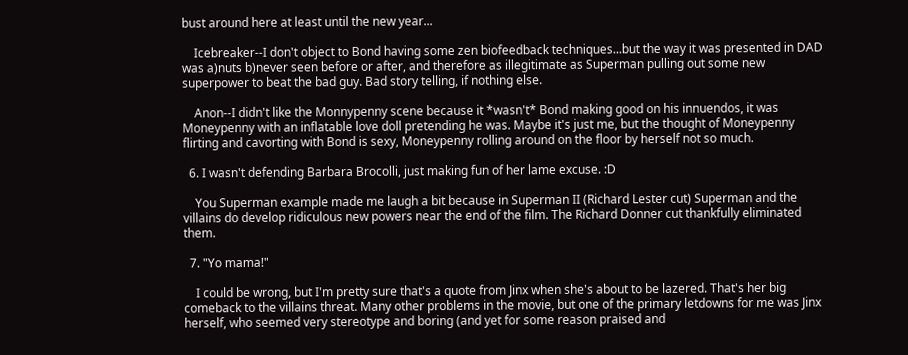bust around here at least until the new year...

    Icebreaker--I don't object to Bond having some zen biofeedback techniques...but the way it was presented in DAD was a)nuts b)never seen before or after, and therefore as illegitimate as Superman pulling out some new superpower to beat the bad guy. Bad story telling, if nothing else.

    Anon--I didn't like the Monnypenny scene because it *wasn't* Bond making good on his innuendos, it was Moneypenny with an inflatable love doll pretending he was. Maybe it's just me, but the thought of Moneypenny flirting and cavorting with Bond is sexy, Moneypenny rolling around on the floor by herself not so much.

  6. I wasn't defending Barbara Brocolli, just making fun of her lame excuse. :D

    You Superman example made me laugh a bit because in Superman II (Richard Lester cut) Superman and the villains do develop ridiculous new powers near the end of the film. The Richard Donner cut thankfully eliminated them.

  7. "Yo mama!"

    I could be wrong, but I'm pretty sure that's a quote from Jinx when she's about to be lazered. That's her big comeback to the villains threat. Many other problems in the movie, but one of the primary letdowns for me was Jinx herself, who seemed very stereotype and boring (and yet for some reason praised and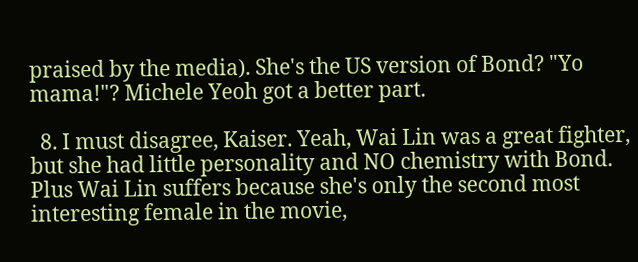praised by the media). She's the US version of Bond? "Yo mama!"? Michele Yeoh got a better part.

  8. I must disagree, Kaiser. Yeah, Wai Lin was a great fighter, but she had little personality and NO chemistry with Bond. Plus Wai Lin suffers because she's only the second most interesting female in the movie,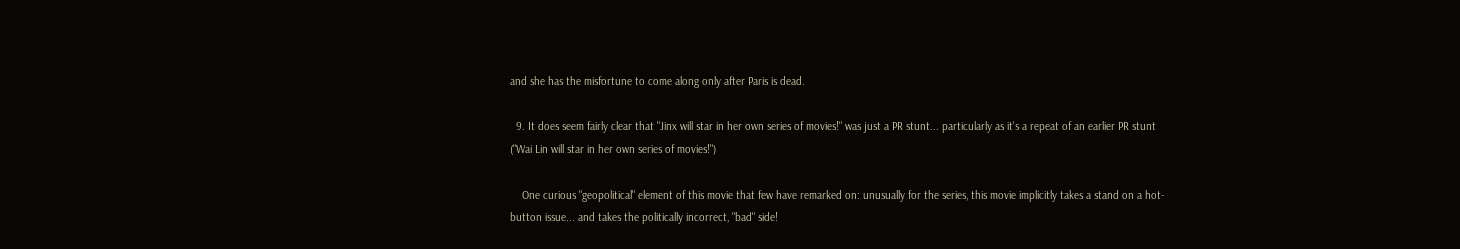and she has the misfortune to come along only after Paris is dead.

  9. It does seem fairly clear that "Jinx will star in her own series of movies!" was just a PR stunt... particularly as it's a repeat of an earlier PR stunt ("Wai Lin will star in her own series of movies!")

    One curious "geopolitical" element of this movie that few have remarked on: unusually for the series, this movie implicitly takes a stand on a hot-button issue... and takes the politically incorrect, "bad" side!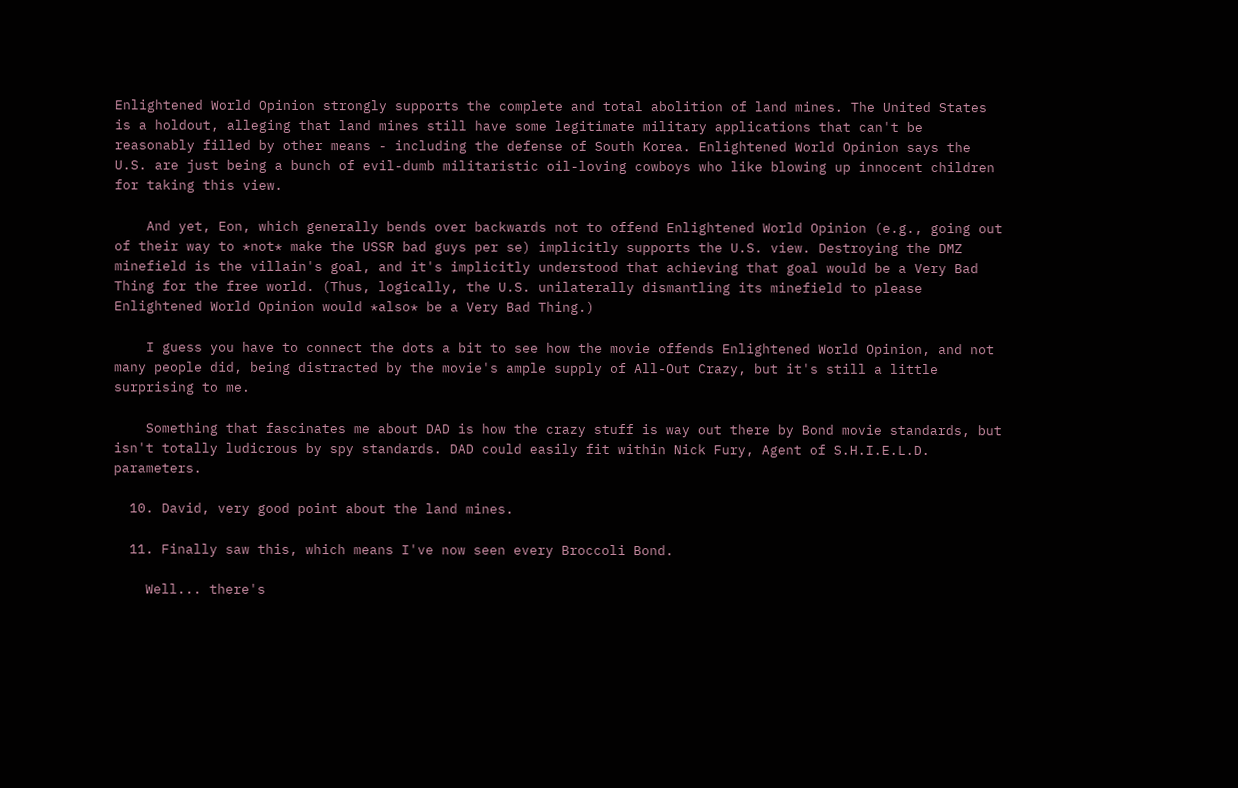Enlightened World Opinion strongly supports the complete and total abolition of land mines. The United States is a holdout, alleging that land mines still have some legitimate military applications that can't be reasonably filled by other means - including the defense of South Korea. Enlightened World Opinion says the U.S. are just being a bunch of evil-dumb militaristic oil-loving cowboys who like blowing up innocent children for taking this view.

    And yet, Eon, which generally bends over backwards not to offend Enlightened World Opinion (e.g., going out of their way to *not* make the USSR bad guys per se) implicitly supports the U.S. view. Destroying the DMZ minefield is the villain's goal, and it's implicitly understood that achieving that goal would be a Very Bad Thing for the free world. (Thus, logically, the U.S. unilaterally dismantling its minefield to please Enlightened World Opinion would *also* be a Very Bad Thing.)

    I guess you have to connect the dots a bit to see how the movie offends Enlightened World Opinion, and not many people did, being distracted by the movie's ample supply of All-Out Crazy, but it's still a little surprising to me.

    Something that fascinates me about DAD is how the crazy stuff is way out there by Bond movie standards, but isn't totally ludicrous by spy standards. DAD could easily fit within Nick Fury, Agent of S.H.I.E.L.D. parameters.

  10. David, very good point about the land mines.

  11. Finally saw this, which means I've now seen every Broccoli Bond.

    Well... there's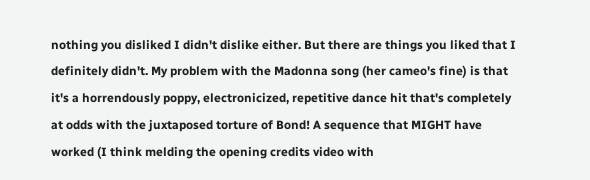nothing you disliked I didn't dislike either. But there are things you liked that I definitely didn't. My problem with the Madonna song (her cameo's fine) is that it's a horrendously poppy, electronicized, repetitive dance hit that's completely at odds with the juxtaposed torture of Bond! A sequence that MIGHT have worked (I think melding the opening credits video with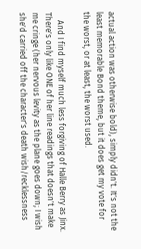actual action was otherwise bold), simply didn't. It's not the least memorable Bond theme, but it does get my vote for the worst, or at least, the worst used.

    And I find myself much less forgiving of Halle Berry as Jinx. There's only like ONE of her line readings that doesn't make me cringe (her nervous levity as the plane goes down; I wish she'd carried off the character's death wish/recklessness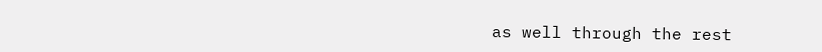as well through the rest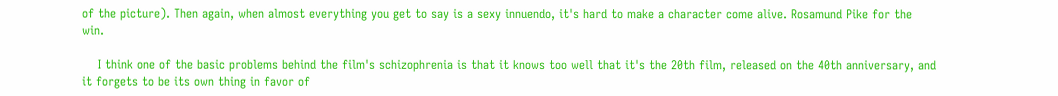of the picture). Then again, when almost everything you get to say is a sexy innuendo, it's hard to make a character come alive. Rosamund Pike for the win.

    I think one of the basic problems behind the film's schizophrenia is that it knows too well that it's the 20th film, released on the 40th anniversary, and it forgets to be its own thing in favor of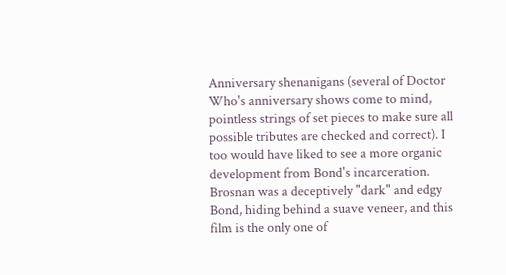Anniversary shenanigans (several of Doctor Who's anniversary shows come to mind, pointless strings of set pieces to make sure all possible tributes are checked and correct). I too would have liked to see a more organic development from Bond's incarceration. Brosnan was a deceptively "dark" and edgy Bond, hiding behind a suave veneer, and this film is the only one of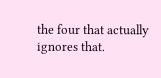the four that actually ignores that.